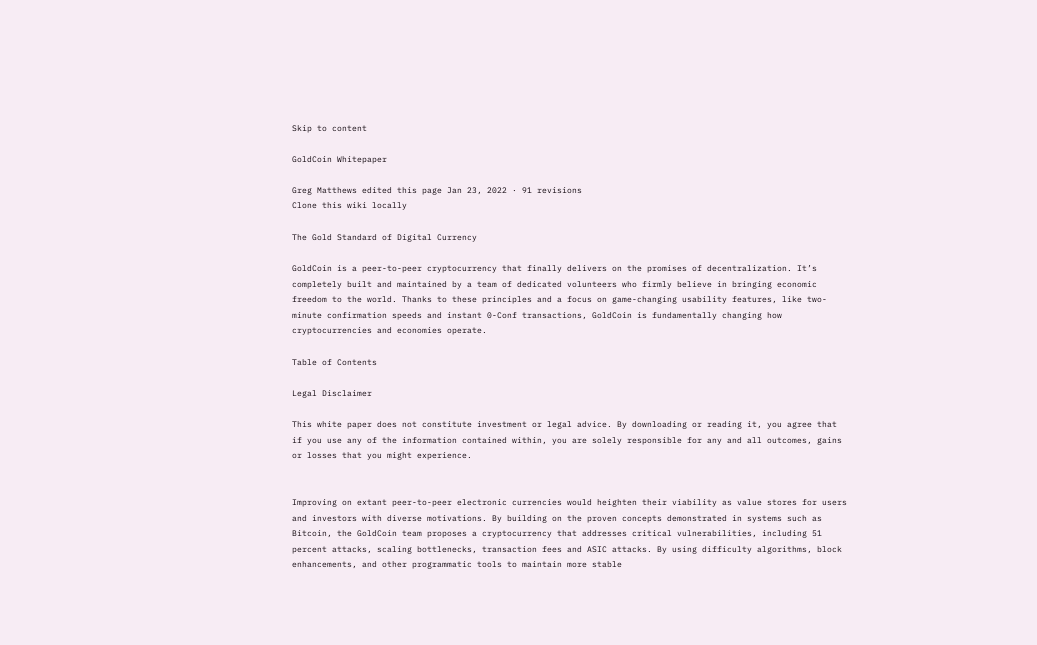Skip to content

GoldCoin Whitepaper

Greg Matthews edited this page Jan 23, 2022 · 91 revisions
Clone this wiki locally

The Gold Standard of Digital Currency

GoldCoin is a peer-to-peer cryptocurrency that finally delivers on the promises of decentralization. It’s completely built and maintained by a team of dedicated volunteers who firmly believe in bringing economic freedom to the world. Thanks to these principles and a focus on game-changing usability features, like two-minute confirmation speeds and instant 0-Conf transactions, GoldCoin is fundamentally changing how cryptocurrencies and economies operate.

Table of Contents

Legal Disclaimer

This white paper does not constitute investment or legal advice. By downloading or reading it, you agree that if you use any of the information contained within, you are solely responsible for any and all outcomes, gains or losses that you might experience.


Improving on extant peer-to-peer electronic currencies would heighten their viability as value stores for users and investors with diverse motivations. By building on the proven concepts demonstrated in systems such as Bitcoin, the GoldCoin team proposes a cryptocurrency that addresses critical vulnerabilities, including 51 percent attacks, scaling bottlenecks, transaction fees and ASIC attacks. By using difficulty algorithms, block enhancements, and other programmatic tools to maintain more stable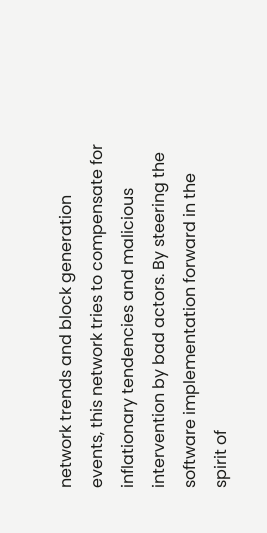network trends and block generation events, this network tries to compensate for inflationary tendencies and malicious intervention by bad actors. By steering the software implementation forward in the spirit of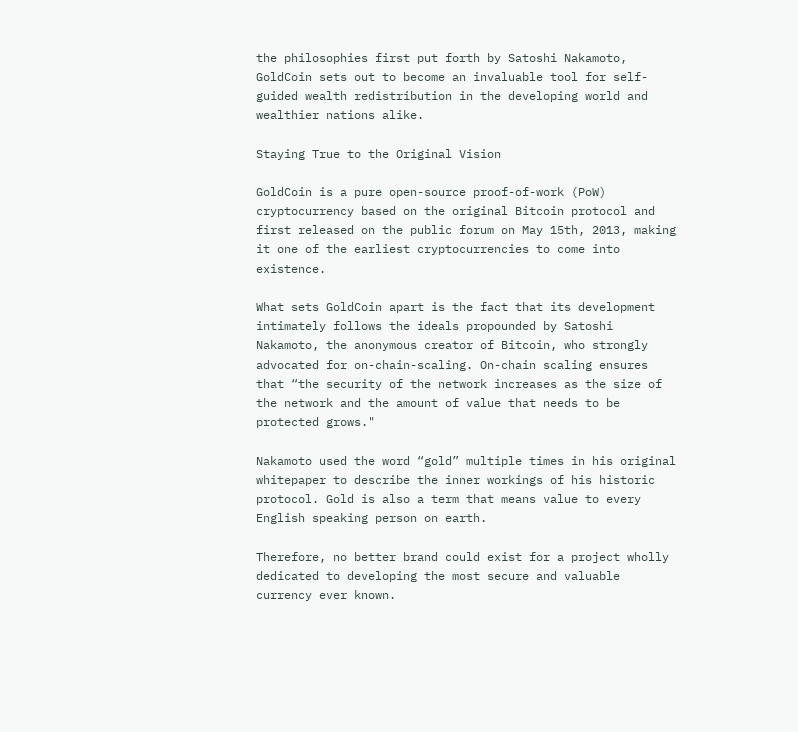the philosophies first put forth by Satoshi Nakamoto, GoldCoin sets out to become an invaluable tool for self-guided wealth redistribution in the developing world and wealthier nations alike.

Staying True to the Original Vision

GoldCoin is a pure open-source proof-of-work (PoW) cryptocurrency based on the original Bitcoin protocol and first released on the public forum on May 15th, 2013, making it one of the earliest cryptocurrencies to come into existence.

What sets GoldCoin apart is the fact that its development intimately follows the ideals propounded by Satoshi Nakamoto, the anonymous creator of Bitcoin, who strongly advocated for on-chain-scaling. On-chain scaling ensures that “the security of the network increases as the size of the network and the amount of value that needs to be protected grows."

Nakamoto used the word “gold” multiple times in his original whitepaper to describe the inner workings of his historic protocol. Gold is also a term that means value to every English speaking person on earth.

Therefore, no better brand could exist for a project wholly dedicated to developing the most secure and valuable currency ever known.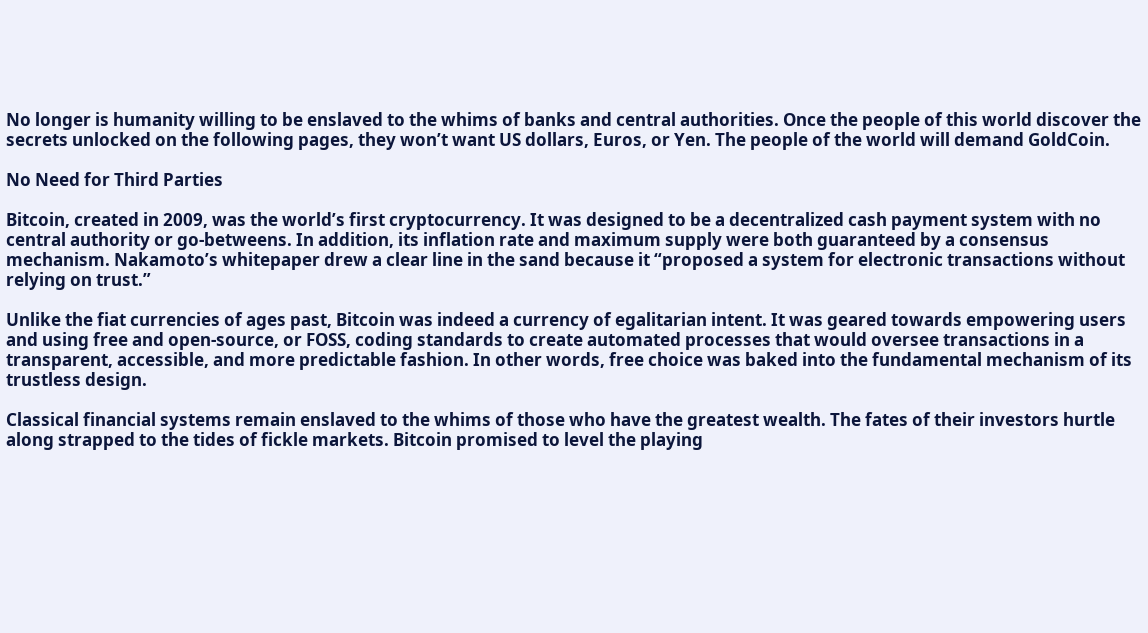No longer is humanity willing to be enslaved to the whims of banks and central authorities. Once the people of this world discover the secrets unlocked on the following pages, they won’t want US dollars, Euros, or Yen. The people of the world will demand GoldCoin.

No Need for Third Parties

Bitcoin, created in 2009, was the world’s first cryptocurrency. It was designed to be a decentralized cash payment system with no central authority or go-betweens. In addition, its inflation rate and maximum supply were both guaranteed by a consensus mechanism. Nakamoto’s whitepaper drew a clear line in the sand because it “proposed a system for electronic transactions without relying on trust.”

Unlike the fiat currencies of ages past, Bitcoin was indeed a currency of egalitarian intent. It was geared towards empowering users and using free and open-source, or FOSS, coding standards to create automated processes that would oversee transactions in a transparent, accessible, and more predictable fashion. In other words, free choice was baked into the fundamental mechanism of its trustless design.

Classical financial systems remain enslaved to the whims of those who have the greatest wealth. The fates of their investors hurtle along strapped to the tides of fickle markets. Bitcoin promised to level the playing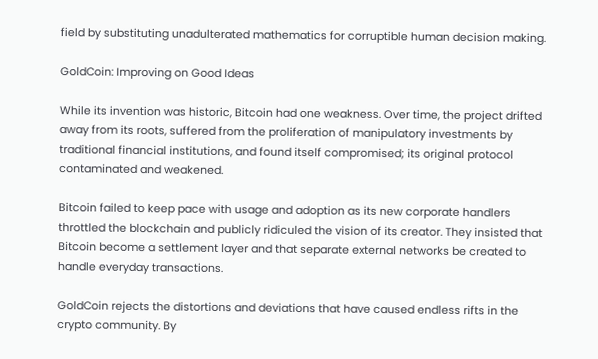field by substituting unadulterated mathematics for corruptible human decision making.

GoldCoin: Improving on Good Ideas

While its invention was historic, Bitcoin had one weakness. Over time, the project drifted away from its roots, suffered from the proliferation of manipulatory investments by traditional financial institutions, and found itself compromised; its original protocol contaminated and weakened.

Bitcoin failed to keep pace with usage and adoption as its new corporate handlers throttled the blockchain and publicly ridiculed the vision of its creator. They insisted that Bitcoin become a settlement layer and that separate external networks be created to handle everyday transactions.

GoldCoin rejects the distortions and deviations that have caused endless rifts in the crypto community. By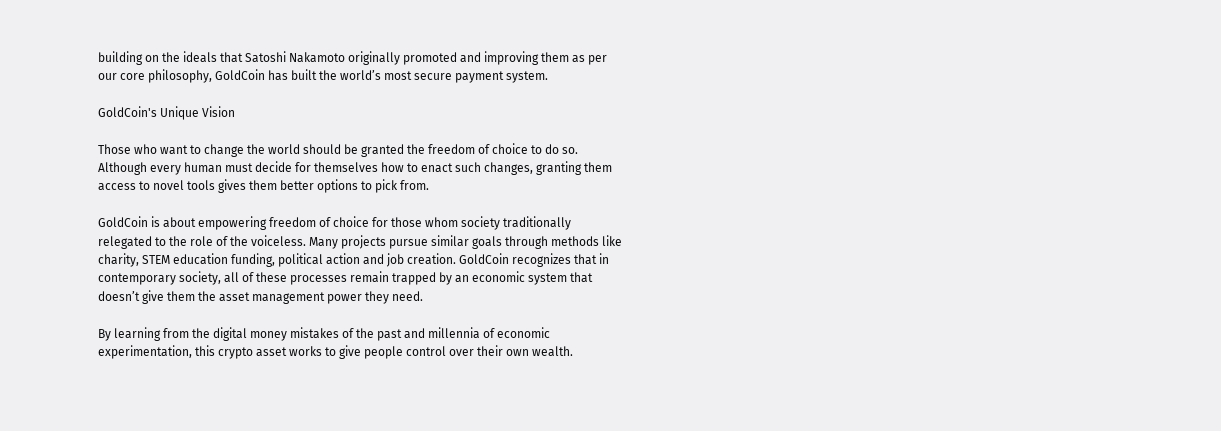building on the ideals that Satoshi Nakamoto originally promoted and improving them as per our core philosophy, GoldCoin has built the world’s most secure payment system.

GoldCoin's Unique Vision

Those who want to change the world should be granted the freedom of choice to do so. Although every human must decide for themselves how to enact such changes, granting them access to novel tools gives them better options to pick from.

GoldCoin is about empowering freedom of choice for those whom society traditionally relegated to the role of the voiceless. Many projects pursue similar goals through methods like charity, STEM education funding, political action and job creation. GoldCoin recognizes that in contemporary society, all of these processes remain trapped by an economic system that doesn’t give them the asset management power they need.

By learning from the digital money mistakes of the past and millennia of economic experimentation, this crypto asset works to give people control over their own wealth.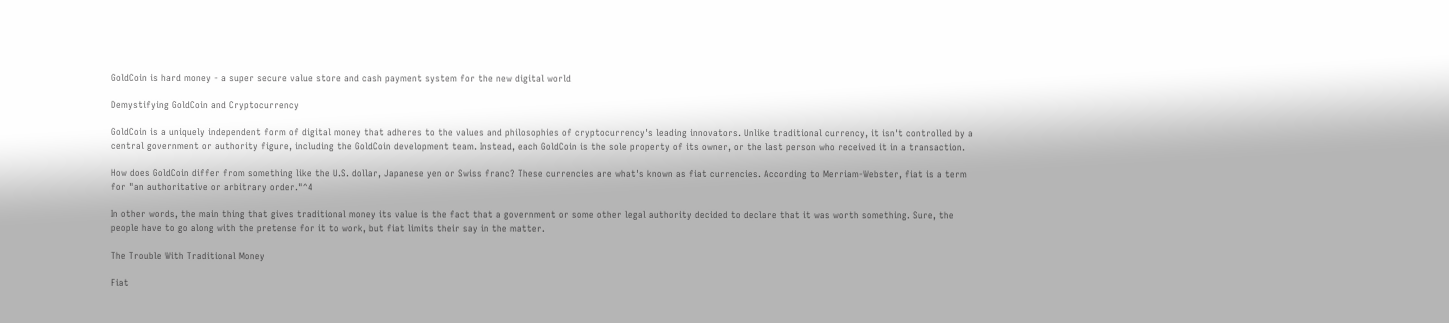GoldCoin is hard money - a super secure value store and cash payment system for the new digital world

Demystifying GoldCoin and Cryptocurrency

GoldCoin is a uniquely independent form of digital money that adheres to the values and philosophies of cryptocurrency's leading innovators. Unlike traditional currency, it isn't controlled by a central government or authority figure, including the GoldCoin development team. Instead, each GoldCoin is the sole property of its owner, or the last person who received it in a transaction.

How does GoldCoin differ from something like the U.S. dollar, Japanese yen or Swiss franc? These currencies are what's known as fiat currencies. According to Merriam-Webster, fiat is a term for "an authoritative or arbitrary order."^4

In other words, the main thing that gives traditional money its value is the fact that a government or some other legal authority decided to declare that it was worth something. Sure, the people have to go along with the pretense for it to work, but fiat limits their say in the matter.

The Trouble With Traditional Money

Fiat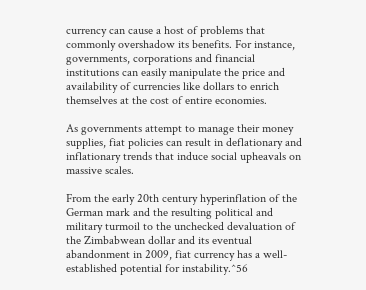currency can cause a host of problems that commonly overshadow its benefits. For instance, governments, corporations and financial institutions can easily manipulate the price and availability of currencies like dollars to enrich themselves at the cost of entire economies.

As governments attempt to manage their money supplies, fiat policies can result in deflationary and inflationary trends that induce social upheavals on massive scales.

From the early 20th century hyperinflation of the German mark and the resulting political and military turmoil to the unchecked devaluation of the Zimbabwean dollar and its eventual abandonment in 2009, fiat currency has a well-established potential for instability.^56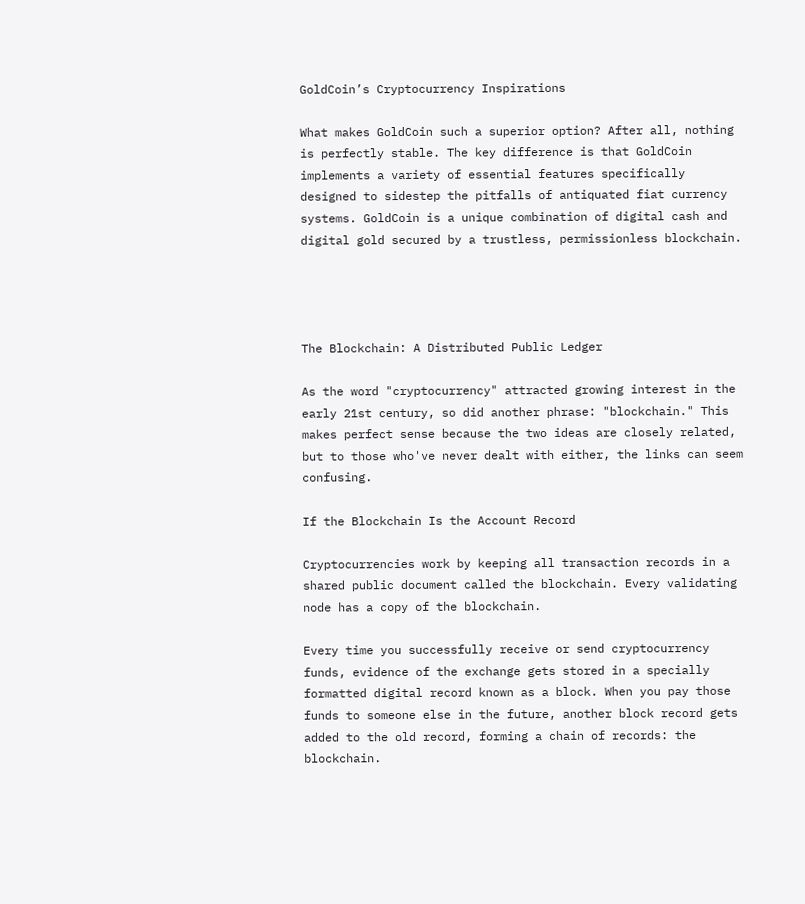GoldCoin’s Cryptocurrency Inspirations

What makes GoldCoin such a superior option? After all, nothing is perfectly stable. The key difference is that GoldCoin implements a variety of essential features specifically designed to sidestep the pitfalls of antiquated fiat currency systems. GoldCoin is a unique combination of digital cash and digital gold secured by a trustless, permissionless blockchain.




The Blockchain: A Distributed Public Ledger

As the word "cryptocurrency" attracted growing interest in the early 21st century, so did another phrase: "blockchain." This makes perfect sense because the two ideas are closely related, but to those who've never dealt with either, the links can seem confusing.

If the Blockchain Is the Account Record

Cryptocurrencies work by keeping all transaction records in a shared public document called the blockchain. Every validating node has a copy of the blockchain.

Every time you successfully receive or send cryptocurrency funds, evidence of the exchange gets stored in a specially formatted digital record known as a block. When you pay those funds to someone else in the future, another block record gets added to the old record, forming a chain of records: the blockchain.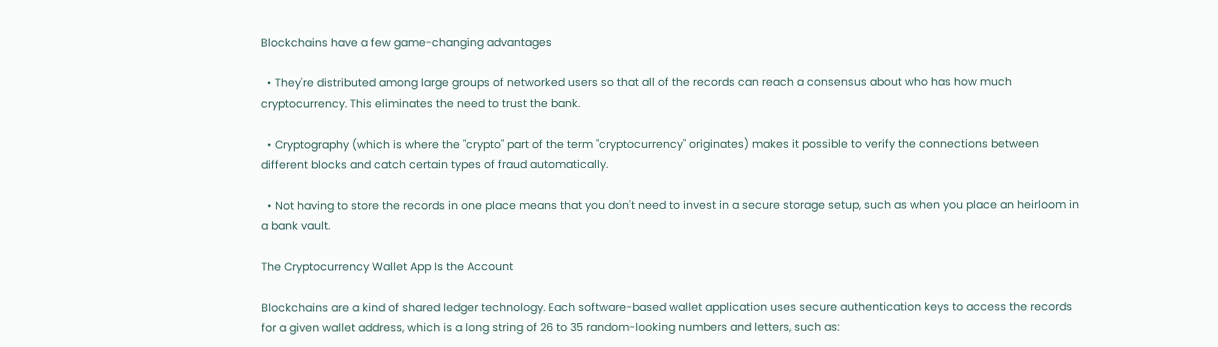Blockchains have a few game-changing advantages

  • They're distributed among large groups of networked users so that all of the records can reach a consensus about who has how much cryptocurrency. This eliminates the need to trust the bank.

  • Cryptography (which is where the "crypto" part of the term "cryptocurrency" originates) makes it possible to verify the connections between different blocks and catch certain types of fraud automatically.

  • Not having to store the records in one place means that you don't need to invest in a secure storage setup, such as when you place an heirloom in a bank vault.

The Cryptocurrency Wallet App Is the Account

Blockchains are a kind of shared ledger technology. Each software-based wallet application uses secure authentication keys to access the records for a given wallet address, which is a long string of 26 to 35 random-looking numbers and letters, such as: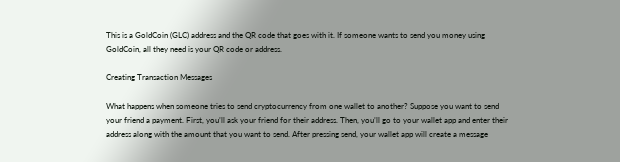This is a GoldCoin (GLC) address and the QR code that goes with it. If someone wants to send you money using GoldCoin, all they need is your QR code or address.

Creating Transaction Messages

What happens when someone tries to send cryptocurrency from one wallet to another? Suppose you want to send your friend a payment. First, you’ll ask your friend for their address. Then, you’ll go to your wallet app and enter their address along with the amount that you want to send. After pressing send, your wallet app will create a message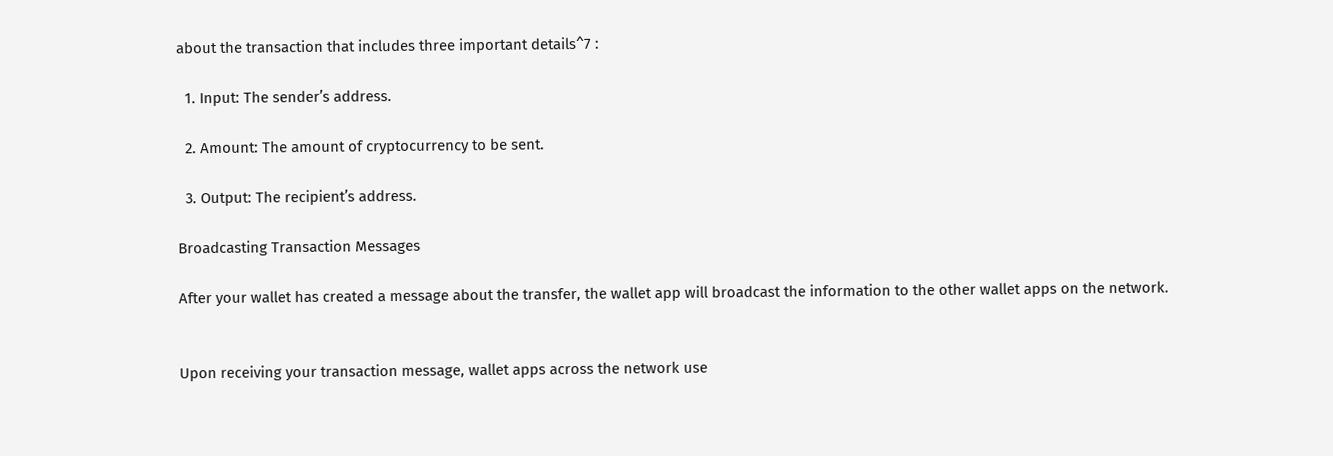about the transaction that includes three important details^7 :

  1. Input: The sender’s address.

  2. Amount: The amount of cryptocurrency to be sent.

  3. Output: The recipient’s address.

Broadcasting Transaction Messages

After your wallet has created a message about the transfer, the wallet app will broadcast the information to the other wallet apps on the network.


Upon receiving your transaction message, wallet apps across the network use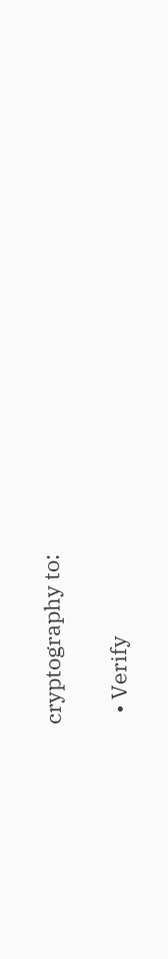cryptography to:

  • Verify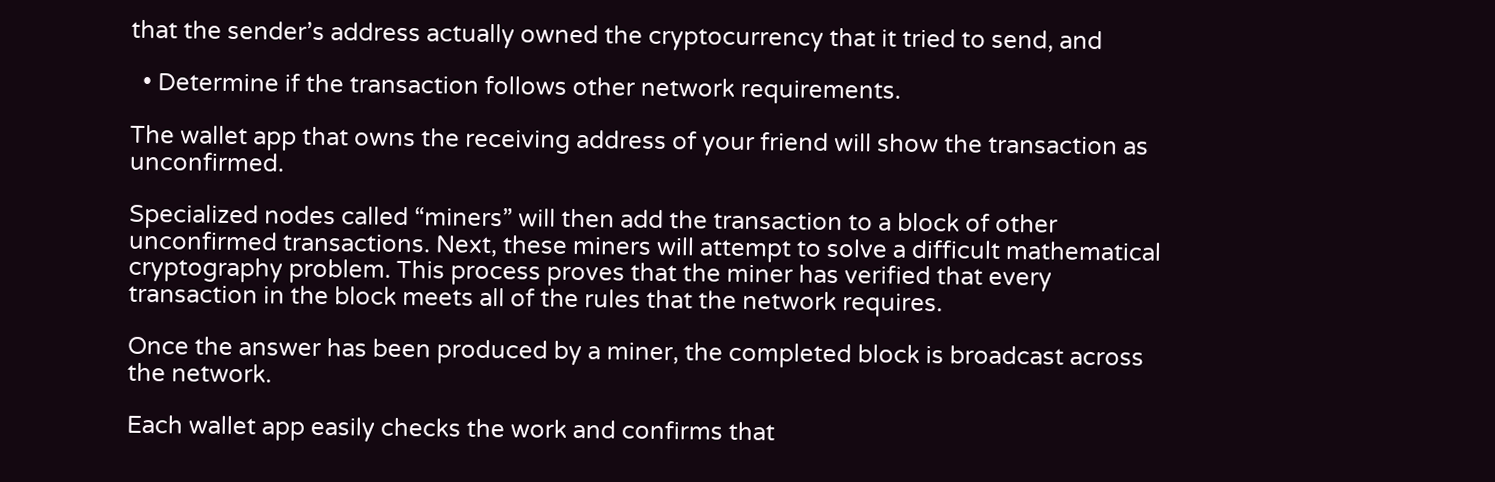that the sender’s address actually owned the cryptocurrency that it tried to send, and

  • Determine if the transaction follows other network requirements.

The wallet app that owns the receiving address of your friend will show the transaction as unconfirmed.

Specialized nodes called “miners” will then add the transaction to a block of other unconfirmed transactions. Next, these miners will attempt to solve a difficult mathematical cryptography problem. This process proves that the miner has verified that every transaction in the block meets all of the rules that the network requires.

Once the answer has been produced by a miner, the completed block is broadcast across the network.

Each wallet app easily checks the work and confirms that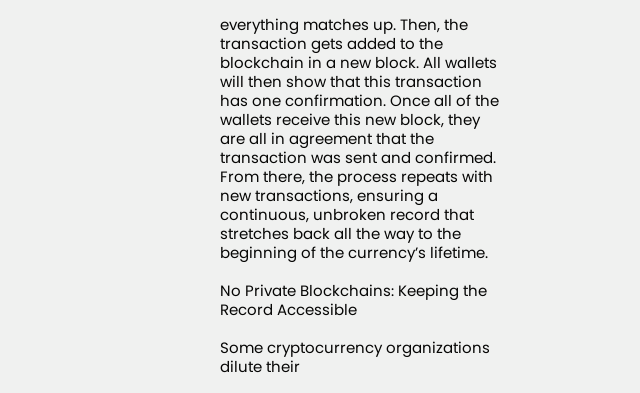everything matches up. Then, the transaction gets added to the blockchain in a new block. All wallets will then show that this transaction has one confirmation. Once all of the wallets receive this new block, they are all in agreement that the transaction was sent and confirmed. From there, the process repeats with new transactions, ensuring a continuous, unbroken record that stretches back all the way to the beginning of the currency’s lifetime.

No Private Blockchains: Keeping the Record Accessible

Some cryptocurrency organizations dilute their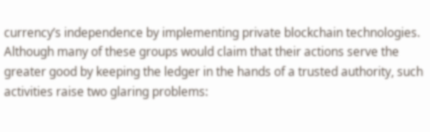currency’s independence by implementing private blockchain technologies. Although many of these groups would claim that their actions serve the greater good by keeping the ledger in the hands of a trusted authority, such activities raise two glaring problems: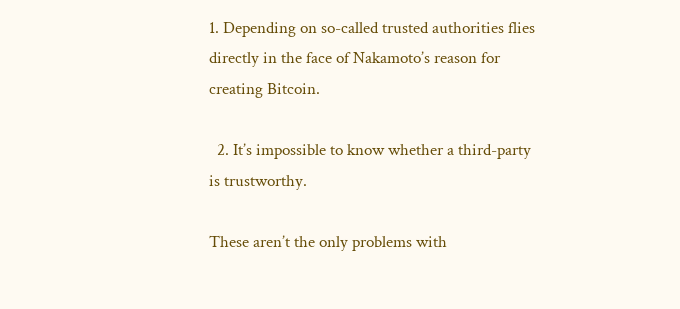1. Depending on so-called trusted authorities flies directly in the face of Nakamoto’s reason for creating Bitcoin.

  2. It’s impossible to know whether a third-party is trustworthy.

These aren’t the only problems with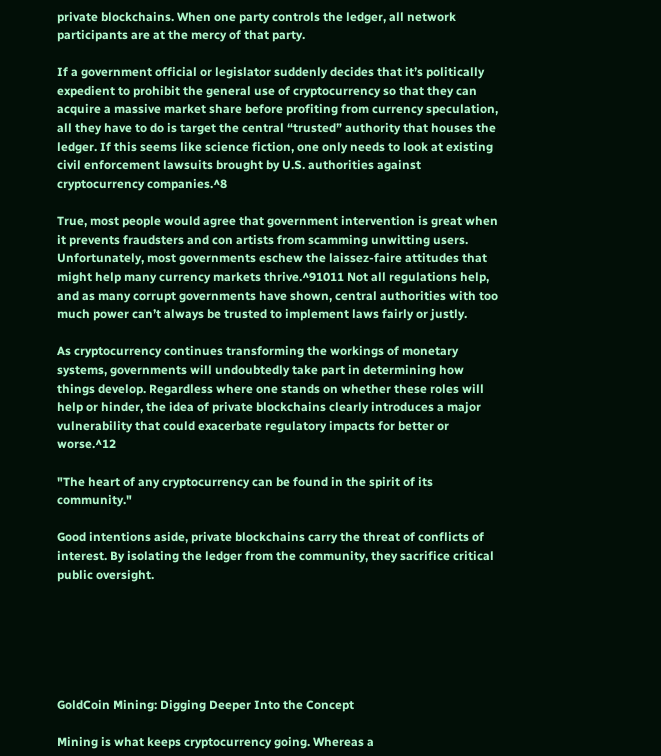private blockchains. When one party controls the ledger, all network participants are at the mercy of that party.

If a government official or legislator suddenly decides that it’s politically expedient to prohibit the general use of cryptocurrency so that they can acquire a massive market share before profiting from currency speculation, all they have to do is target the central “trusted” authority that houses the ledger. If this seems like science fiction, one only needs to look at existing civil enforcement lawsuits brought by U.S. authorities against cryptocurrency companies.^8

True, most people would agree that government intervention is great when it prevents fraudsters and con artists from scamming unwitting users. Unfortunately, most governments eschew the laissez-faire attitudes that might help many currency markets thrive.^91011 Not all regulations help, and as many corrupt governments have shown, central authorities with too much power can’t always be trusted to implement laws fairly or justly.

As cryptocurrency continues transforming the workings of monetary systems, governments will undoubtedly take part in determining how things develop. Regardless where one stands on whether these roles will help or hinder, the idea of private blockchains clearly introduces a major vulnerability that could exacerbate regulatory impacts for better or worse.^12

"The heart of any cryptocurrency can be found in the spirit of its community."

Good intentions aside, private blockchains carry the threat of conflicts of interest. By isolating the ledger from the community, they sacrifice critical public oversight.






GoldCoin Mining: Digging Deeper Into the Concept

Mining is what keeps cryptocurrency going. Whereas a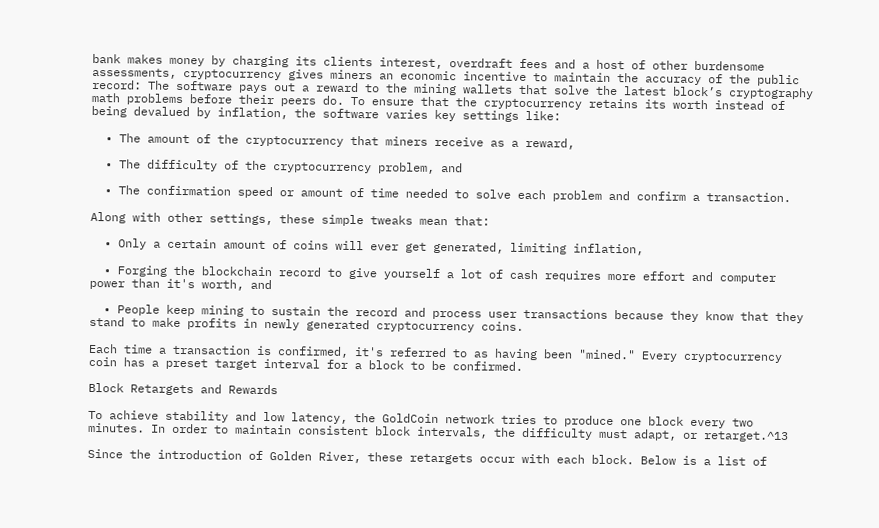bank makes money by charging its clients interest, overdraft fees and a host of other burdensome assessments, cryptocurrency gives miners an economic incentive to maintain the accuracy of the public record: The software pays out a reward to the mining wallets that solve the latest block’s cryptography math problems before their peers do. To ensure that the cryptocurrency retains its worth instead of being devalued by inflation, the software varies key settings like:

  • The amount of the cryptocurrency that miners receive as a reward,

  • The difficulty of the cryptocurrency problem, and

  • The confirmation speed or amount of time needed to solve each problem and confirm a transaction.

Along with other settings, these simple tweaks mean that:

  • Only a certain amount of coins will ever get generated, limiting inflation,

  • Forging the blockchain record to give yourself a lot of cash requires more effort and computer power than it's worth, and

  • People keep mining to sustain the record and process user transactions because they know that they stand to make profits in newly generated cryptocurrency coins.

Each time a transaction is confirmed, it's referred to as having been "mined." Every cryptocurrency coin has a preset target interval for a block to be confirmed.

Block Retargets and Rewards

To achieve stability and low latency, the GoldCoin network tries to produce one block every two minutes. In order to maintain consistent block intervals, the difficulty must adapt, or retarget.^13

Since the introduction of Golden River, these retargets occur with each block. Below is a list of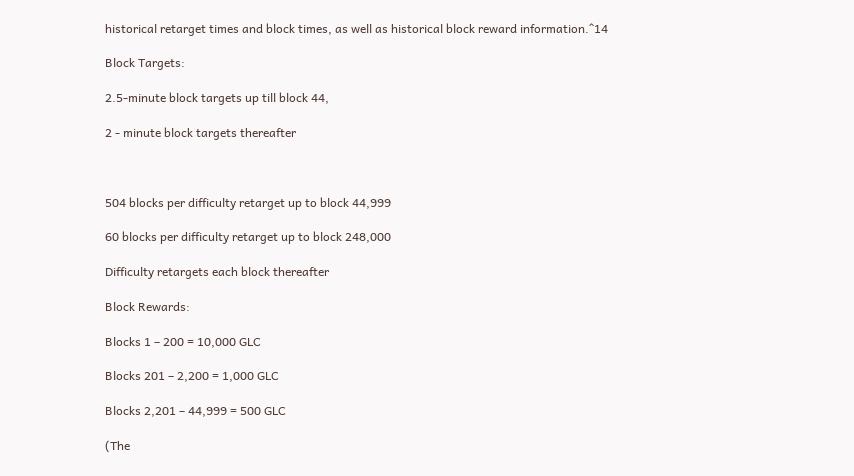historical retarget times and block times, as well as historical block reward information.^14

Block Targets:

2.5-minute block targets up till block 44,

2 - minute block targets thereafter



504 blocks per difficulty retarget up to block 44,999

60 blocks per difficulty retarget up to block 248,000

Difficulty retargets each block thereafter

Block Rewards:

Blocks 1 – 200 = 10,000 GLC

Blocks 201 – 2,200 = 1,000 GLC

Blocks 2,201 – 44,999 = 500 GLC

(The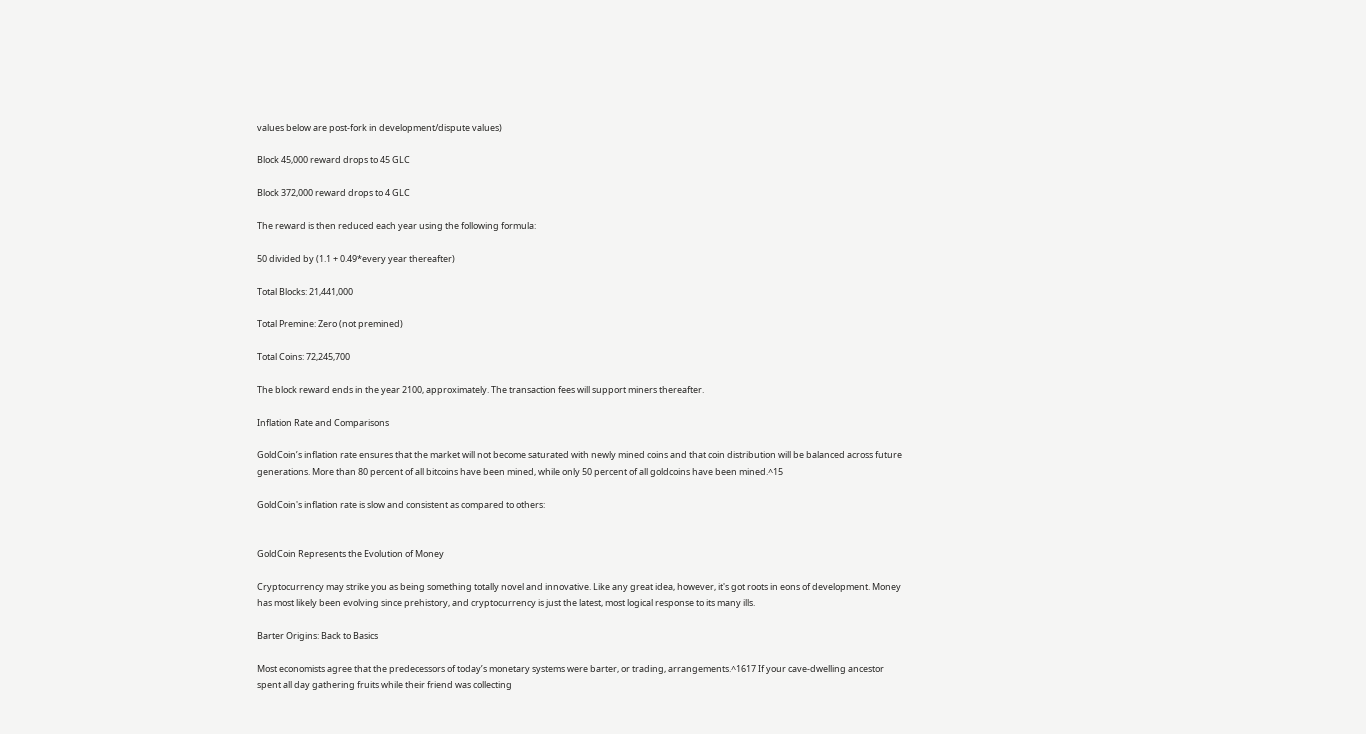values below are post-fork in development/dispute values)

Block 45,000 reward drops to 45 GLC

Block 372,000 reward drops to 4 GLC

The reward is then reduced each year using the following formula:

50 divided by (1.1 + 0.49*every year thereafter)

Total Blocks: 21,441,000

Total Premine: Zero (not premined)

Total Coins: 72,245,700

The block reward ends in the year 2100, approximately. The transaction fees will support miners thereafter.

Inflation Rate and Comparisons

GoldCoin’s inflation rate ensures that the market will not become saturated with newly mined coins and that coin distribution will be balanced across future generations. More than 80 percent of all bitcoins have been mined, while only 50 percent of all goldcoins have been mined.^15

GoldCoin's inflation rate is slow and consistent as compared to others:


GoldCoin Represents the Evolution of Money

Cryptocurrency may strike you as being something totally novel and innovative. Like any great idea, however, it's got roots in eons of development. Money has most likely been evolving since prehistory, and cryptocurrency is just the latest, most logical response to its many ills.

Barter Origins: Back to Basics

Most economists agree that the predecessors of today’s monetary systems were barter, or trading, arrangements.^1617 If your cave-dwelling ancestor spent all day gathering fruits while their friend was collecting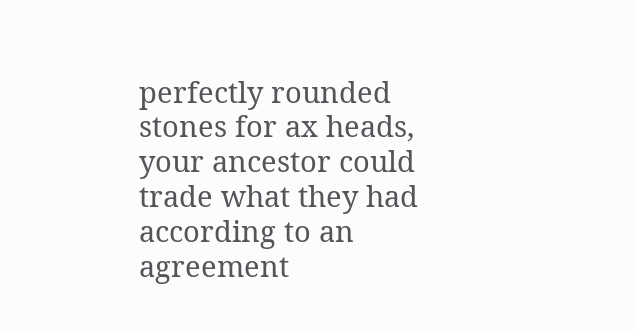perfectly rounded stones for ax heads, your ancestor could trade what they had according to an agreement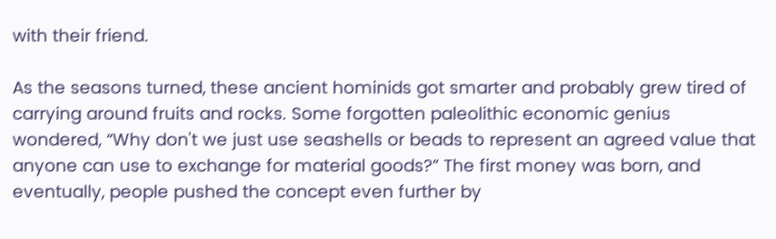with their friend.

As the seasons turned, these ancient hominids got smarter and probably grew tired of carrying around fruits and rocks. Some forgotten paleolithic economic genius wondered, “Why don't we just use seashells or beads to represent an agreed value that anyone can use to exchange for material goods?” The first money was born, and eventually, people pushed the concept even further by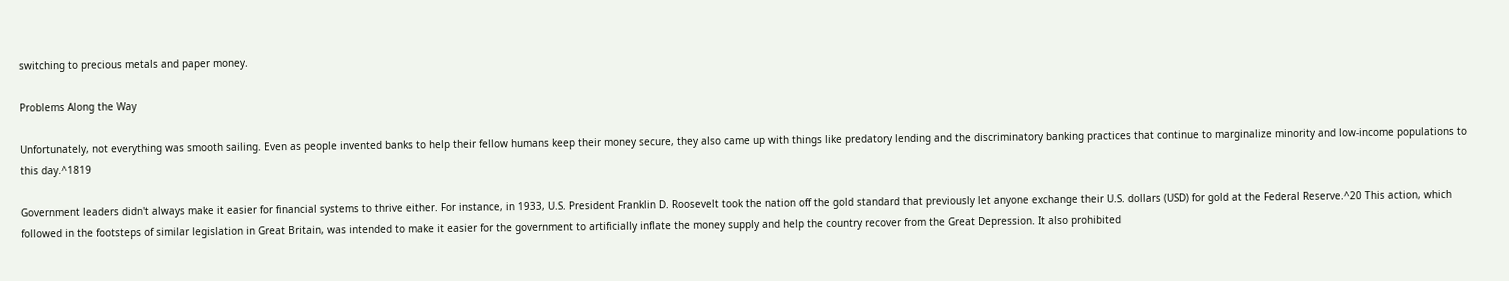switching to precious metals and paper money.

Problems Along the Way

Unfortunately, not everything was smooth sailing. Even as people invented banks to help their fellow humans keep their money secure, they also came up with things like predatory lending and the discriminatory banking practices that continue to marginalize minority and low-income populations to this day.^1819

Government leaders didn't always make it easier for financial systems to thrive either. For instance, in 1933, U.S. President Franklin D. Roosevelt took the nation off the gold standard that previously let anyone exchange their U.S. dollars (USD) for gold at the Federal Reserve.^20 This action, which followed in the footsteps of similar legislation in Great Britain, was intended to make it easier for the government to artificially inflate the money supply and help the country recover from the Great Depression. It also prohibited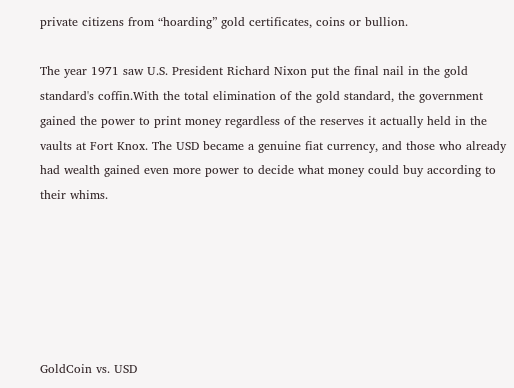private citizens from “hoarding” gold certificates, coins or bullion.

The year 1971 saw U.S. President Richard Nixon put the final nail in the gold standard's coffin.With the total elimination of the gold standard, the government gained the power to print money regardless of the reserves it actually held in the vaults at Fort Knox. The USD became a genuine fiat currency, and those who already had wealth gained even more power to decide what money could buy according to their whims.






GoldCoin vs. USD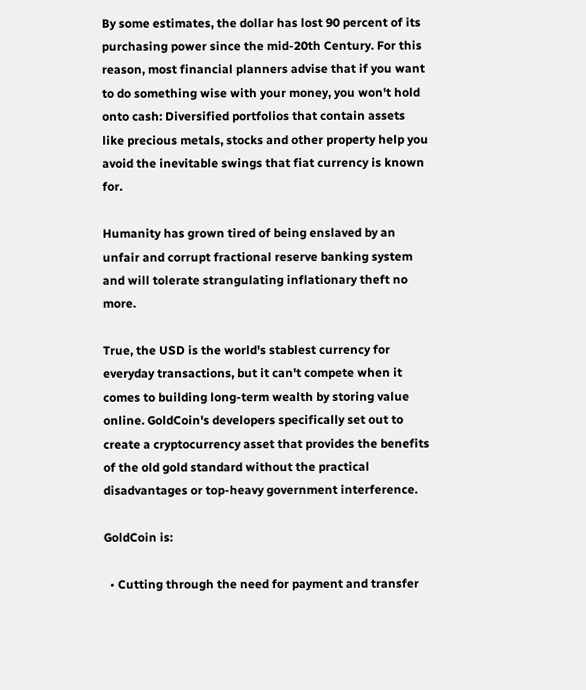By some estimates, the dollar has lost 90 percent of its purchasing power since the mid-20th Century. For this reason, most financial planners advise that if you want to do something wise with your money, you won't hold onto cash: Diversified portfolios that contain assets like precious metals, stocks and other property help you avoid the inevitable swings that fiat currency is known for.

Humanity has grown tired of being enslaved by an unfair and corrupt fractional reserve banking system and will tolerate strangulating inflationary theft no more.

True, the USD is the world's stablest currency for everyday transactions, but it can't compete when it comes to building long-term wealth by storing value online. GoldCoin's developers specifically set out to create a cryptocurrency asset that provides the benefits of the old gold standard without the practical disadvantages or top-heavy government interference.

GoldCoin is:

  • Cutting through the need for payment and transfer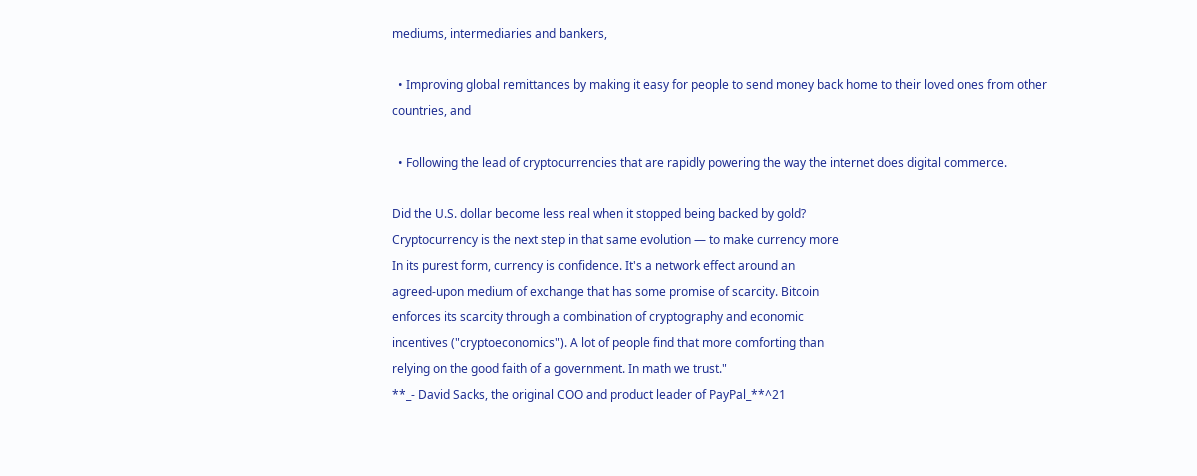mediums, intermediaries and bankers,

  • Improving global remittances by making it easy for people to send money back home to their loved ones from other countries, and

  • Following the lead of cryptocurrencies that are rapidly powering the way the internet does digital commerce.

Did the U.S. dollar become less real when it stopped being backed by gold?
Cryptocurrency is the next step in that same evolution — to make currency more
In its purest form, currency is confidence. It's a network effect around an
agreed-upon medium of exchange that has some promise of scarcity. Bitcoin
enforces its scarcity through a combination of cryptography and economic
incentives ("cryptoeconomics"). A lot of people find that more comforting than
relying on the good faith of a government. In math we trust."
**_- David Sacks, the original COO and product leader of PayPal_**^21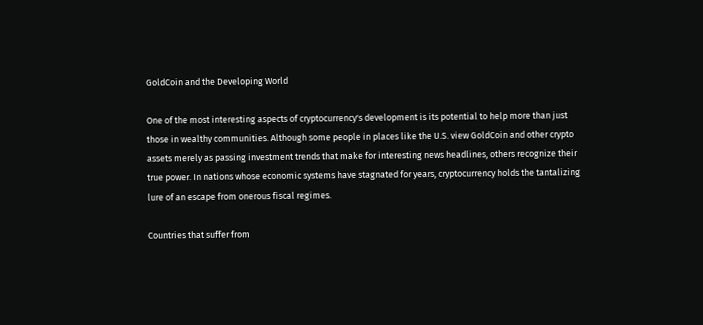GoldCoin and the Developing World

One of the most interesting aspects of cryptocurrency's development is its potential to help more than just those in wealthy communities. Although some people in places like the U.S. view GoldCoin and other crypto assets merely as passing investment trends that make for interesting news headlines, others recognize their true power. In nations whose economic systems have stagnated for years, cryptocurrency holds the tantalizing lure of an escape from onerous fiscal regimes.

Countries that suffer from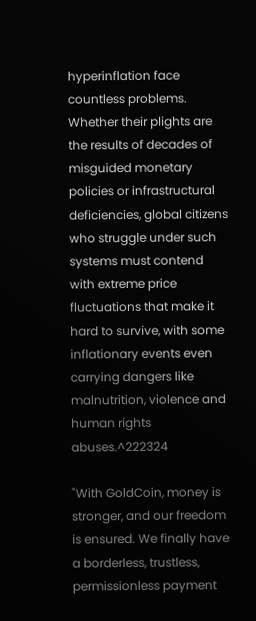hyperinflation face countless problems. Whether their plights are the results of decades of misguided monetary policies or infrastructural deficiencies, global citizens who struggle under such systems must contend with extreme price fluctuations that make it hard to survive, with some inflationary events even carrying dangers like malnutrition, violence and human rights abuses.^222324

"With GoldCoin, money is stronger, and our freedom is ensured. We finally have a borderless, trustless, permissionless payment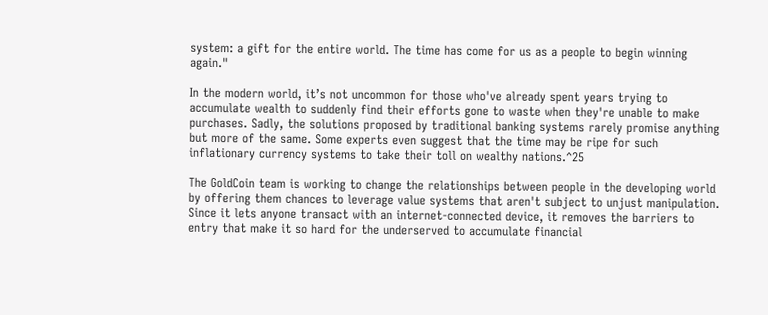system: a gift for the entire world. The time has come for us as a people to begin winning again."

In the modern world, it’s not uncommon for those who've already spent years trying to accumulate wealth to suddenly find their efforts gone to waste when they're unable to make purchases. Sadly, the solutions proposed by traditional banking systems rarely promise anything but more of the same. Some experts even suggest that the time may be ripe for such inflationary currency systems to take their toll on wealthy nations.^25

The GoldCoin team is working to change the relationships between people in the developing world by offering them chances to leverage value systems that aren't subject to unjust manipulation. Since it lets anyone transact with an internet-connected device, it removes the barriers to entry that make it so hard for the underserved to accumulate financial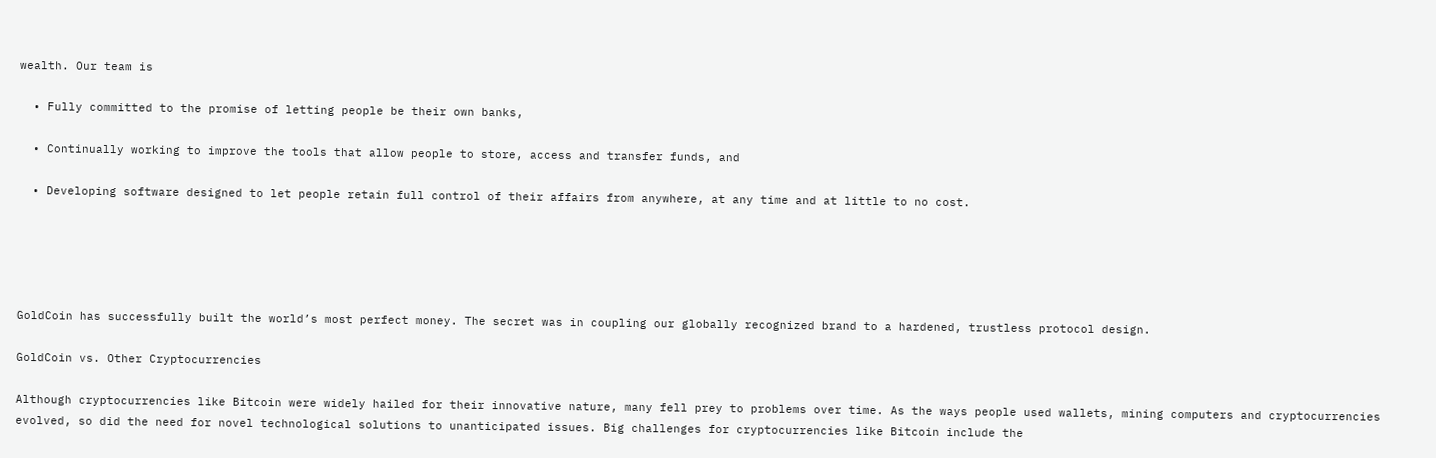wealth. Our team is

  • Fully committed to the promise of letting people be their own banks,

  • Continually working to improve the tools that allow people to store, access and transfer funds, and

  • Developing software designed to let people retain full control of their affairs from anywhere, at any time and at little to no cost.





GoldCoin has successfully built the world’s most perfect money. The secret was in coupling our globally recognized brand to a hardened, trustless protocol design.

GoldCoin vs. Other Cryptocurrencies

Although cryptocurrencies like Bitcoin were widely hailed for their innovative nature, many fell prey to problems over time. As the ways people used wallets, mining computers and cryptocurrencies evolved, so did the need for novel technological solutions to unanticipated issues. Big challenges for cryptocurrencies like Bitcoin include the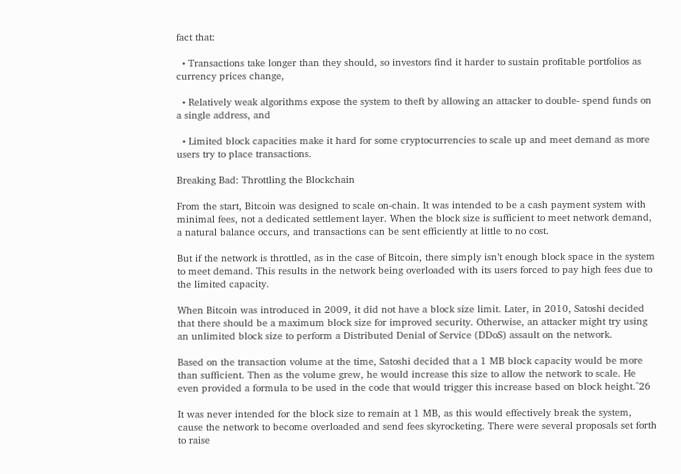fact that:

  • Transactions take longer than they should, so investors find it harder to sustain profitable portfolios as currency prices change,

  • Relatively weak algorithms expose the system to theft by allowing an attacker to double- spend funds on a single address, and

  • Limited block capacities make it hard for some cryptocurrencies to scale up and meet demand as more users try to place transactions.

Breaking Bad: Throttling the Blockchain

From the start, Bitcoin was designed to scale on-chain. It was intended to be a cash payment system with minimal fees, not a dedicated settlement layer. When the block size is sufficient to meet network demand, a natural balance occurs, and transactions can be sent efficiently at little to no cost.

But if the network is throttled, as in the case of Bitcoin, there simply isn’t enough block space in the system to meet demand. This results in the network being overloaded with its users forced to pay high fees due to the limited capacity.

When Bitcoin was introduced in 2009, it did not have a block size limit. Later, in 2010, Satoshi decided that there should be a maximum block size for improved security. Otherwise, an attacker might try using an unlimited block size to perform a Distributed Denial of Service (DDoS) assault on the network.

Based on the transaction volume at the time, Satoshi decided that a 1 MB block capacity would be more than sufficient. Then as the volume grew, he would increase this size to allow the network to scale. He even provided a formula to be used in the code that would trigger this increase based on block height.^26

It was never intended for the block size to remain at 1 MB, as this would effectively break the system, cause the network to become overloaded and send fees skyrocketing. There were several proposals set forth to raise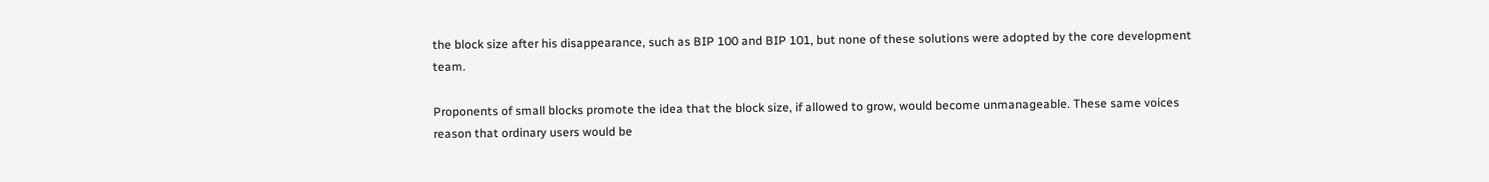the block size after his disappearance, such as BIP 100 and BIP 101, but none of these solutions were adopted by the core development team.

Proponents of small blocks promote the idea that the block size, if allowed to grow, would become unmanageable. These same voices reason that ordinary users would be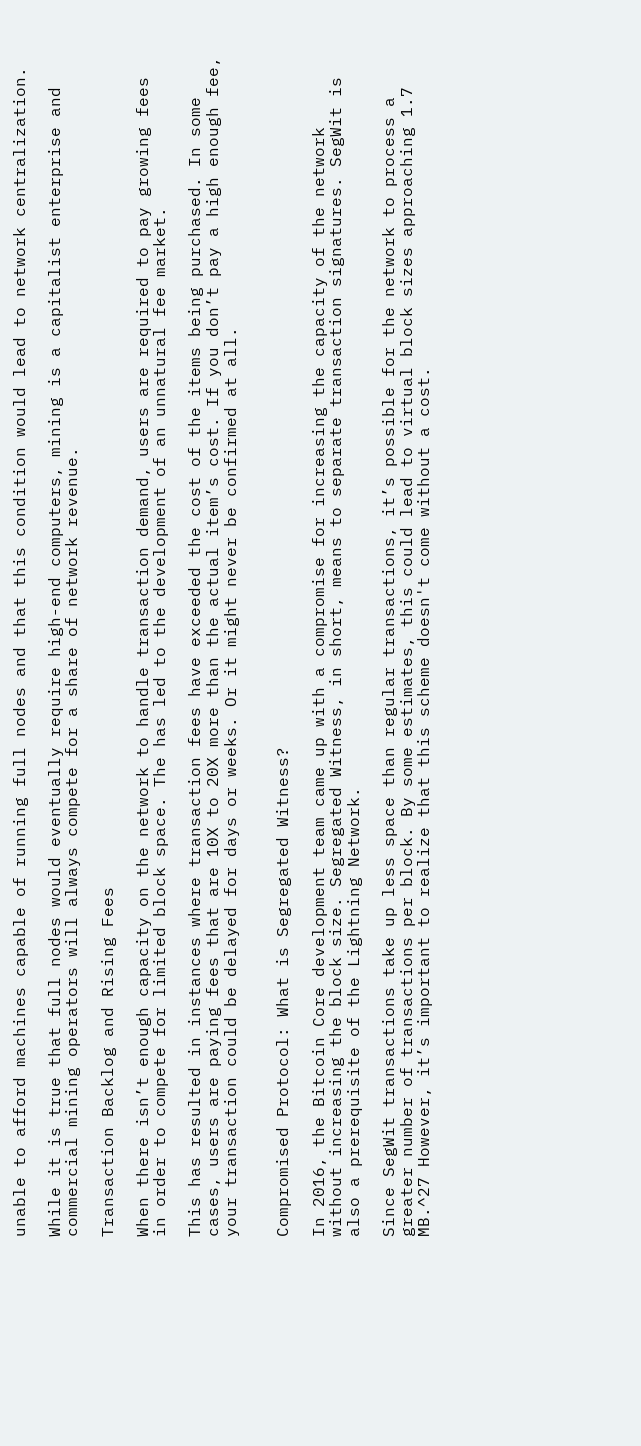unable to afford machines capable of running full nodes and that this condition would lead to network centralization.

While it is true that full nodes would eventually require high-end computers, mining is a capitalist enterprise and commercial mining operators will always compete for a share of network revenue.

Transaction Backlog and Rising Fees

When there isn’t enough capacity on the network to handle transaction demand, users are required to pay growing fees in order to compete for limited block space. The has led to the development of an unnatural fee market.

This has resulted in instances where transaction fees have exceeded the cost of the items being purchased. In some cases, users are paying fees that are 10X to 20X more than the actual item’s cost. If you don’t pay a high enough fee, your transaction could be delayed for days or weeks. Or it might never be confirmed at all.


Compromised Protocol: What is Segregated Witness?

In 2016, the Bitcoin Core development team came up with a compromise for increasing the capacity of the network without increasing the block size. Segregated Witness, in short, means to separate transaction signatures. SegWit is also a prerequisite of the Lightning Network.

Since SegWit transactions take up less space than regular transactions, it’s possible for the network to process a greater number of transactions per block. By some estimates, this could lead to virtual block sizes approaching 1.7 MB.^27 However, it’s important to realize that this scheme doesn't come without a cost.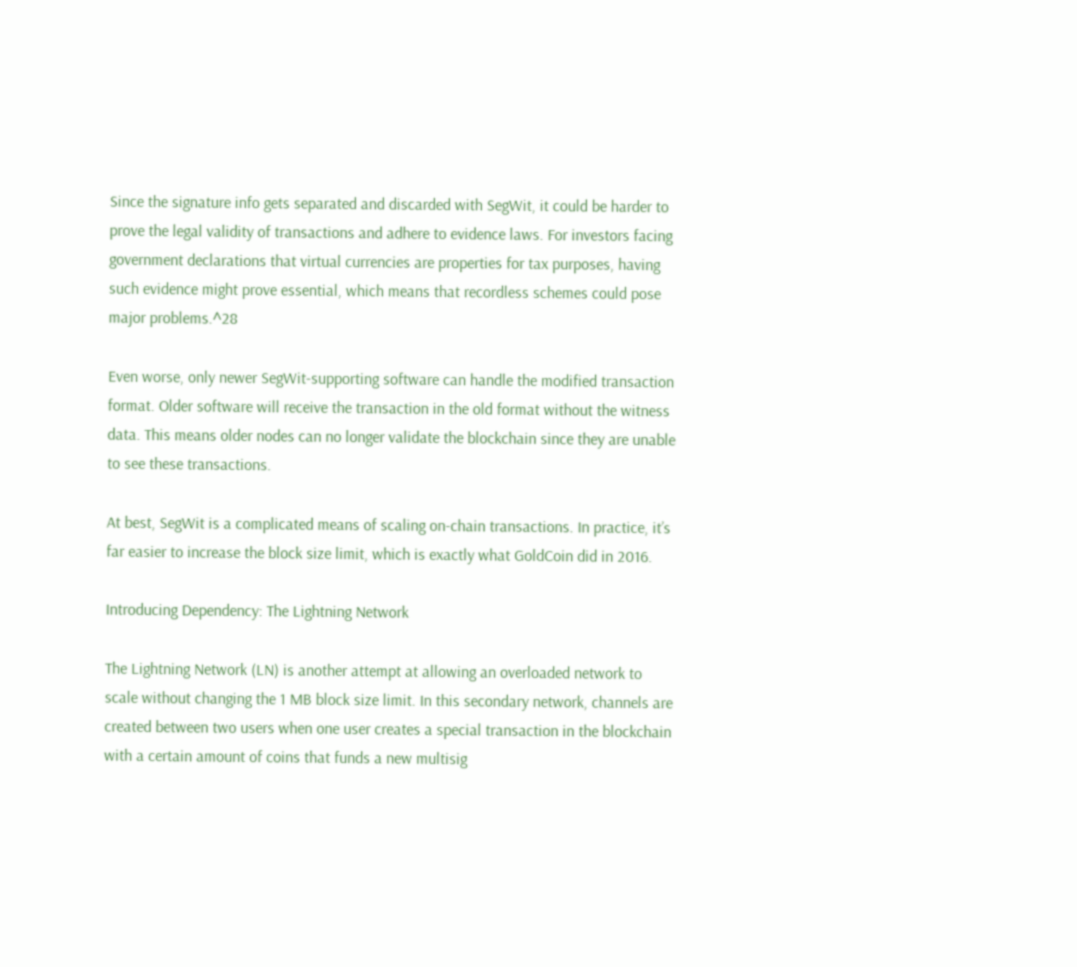Since the signature info gets separated and discarded with SegWit, it could be harder to prove the legal validity of transactions and adhere to evidence laws. For investors facing government declarations that virtual currencies are properties for tax purposes, having such evidence might prove essential, which means that recordless schemes could pose major problems.^28

Even worse, only newer SegWit-supporting software can handle the modified transaction format. Older software will receive the transaction in the old format without the witness data. This means older nodes can no longer validate the blockchain since they are unable to see these transactions.

At best, SegWit is a complicated means of scaling on-chain transactions. In practice, it’s far easier to increase the block size limit, which is exactly what GoldCoin did in 2016.

Introducing Dependency: The Lightning Network

The Lightning Network (LN) is another attempt at allowing an overloaded network to scale without changing the 1 MB block size limit. In this secondary network, channels are created between two users when one user creates a special transaction in the blockchain with a certain amount of coins that funds a new multisig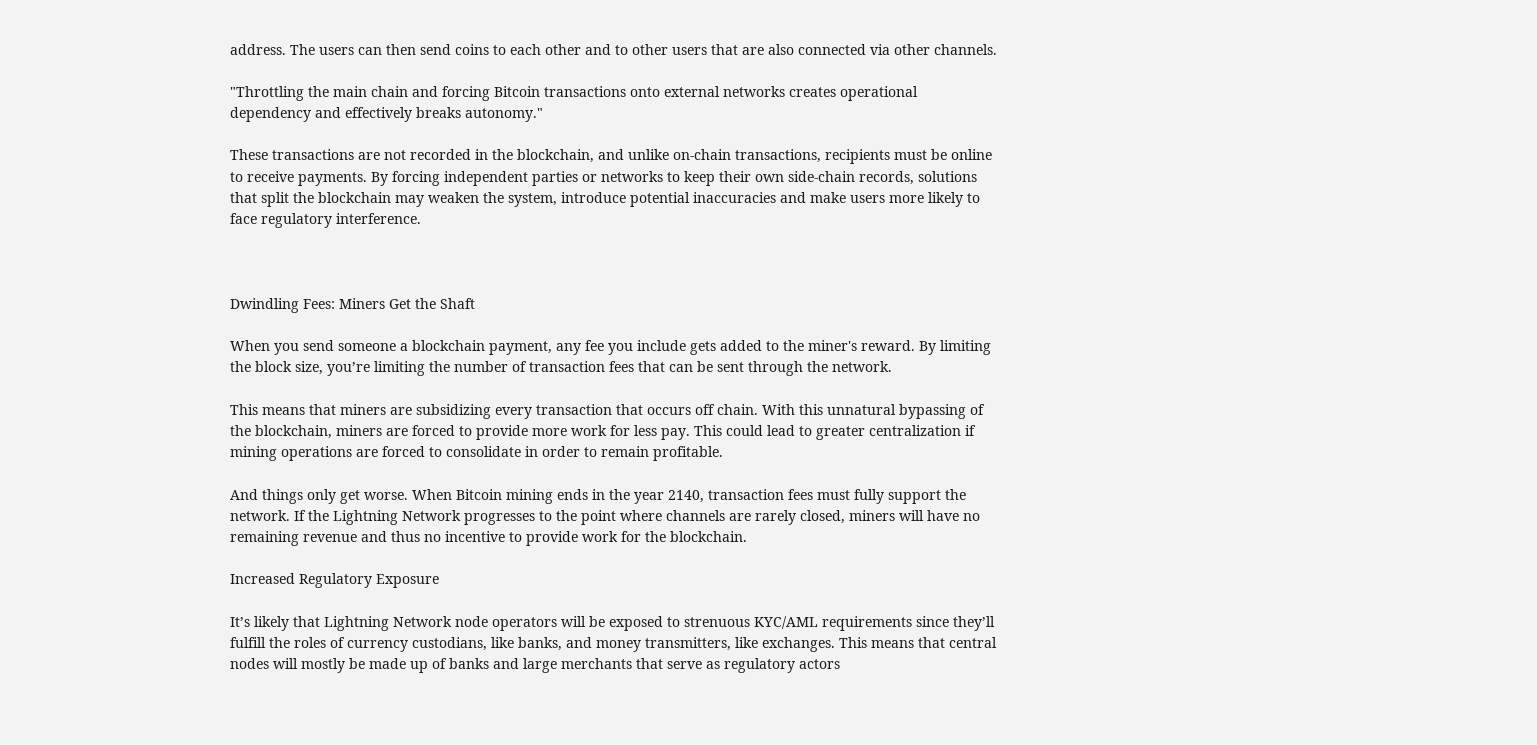address. The users can then send coins to each other and to other users that are also connected via other channels.

"Throttling the main chain and forcing Bitcoin transactions onto external networks creates operational dependency and effectively breaks autonomy."

These transactions are not recorded in the blockchain, and unlike on-chain transactions, recipients must be online to receive payments. By forcing independent parties or networks to keep their own side-chain records, solutions that split the blockchain may weaken the system, introduce potential inaccuracies and make users more likely to face regulatory interference.



Dwindling Fees: Miners Get the Shaft

When you send someone a blockchain payment, any fee you include gets added to the miner's reward. By limiting the block size, you’re limiting the number of transaction fees that can be sent through the network.

This means that miners are subsidizing every transaction that occurs off chain. With this unnatural bypassing of the blockchain, miners are forced to provide more work for less pay. This could lead to greater centralization if mining operations are forced to consolidate in order to remain profitable.

And things only get worse. When Bitcoin mining ends in the year 2140, transaction fees must fully support the network. If the Lightning Network progresses to the point where channels are rarely closed, miners will have no remaining revenue and thus no incentive to provide work for the blockchain.

Increased Regulatory Exposure

It’s likely that Lightning Network node operators will be exposed to strenuous KYC/AML requirements since they’ll fulfill the roles of currency custodians, like banks, and money transmitters, like exchanges. This means that central nodes will mostly be made up of banks and large merchants that serve as regulatory actors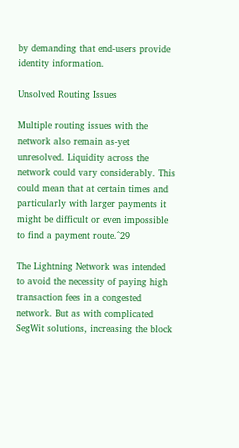by demanding that end-users provide identity information.

Unsolved Routing Issues

Multiple routing issues with the network also remain as-yet unresolved. Liquidity across the network could vary considerably. This could mean that at certain times and particularly with larger payments it might be difficult or even impossible to find a payment route.^29

The Lightning Network was intended to avoid the necessity of paying high transaction fees in a congested network. But as with complicated SegWit solutions, increasing the block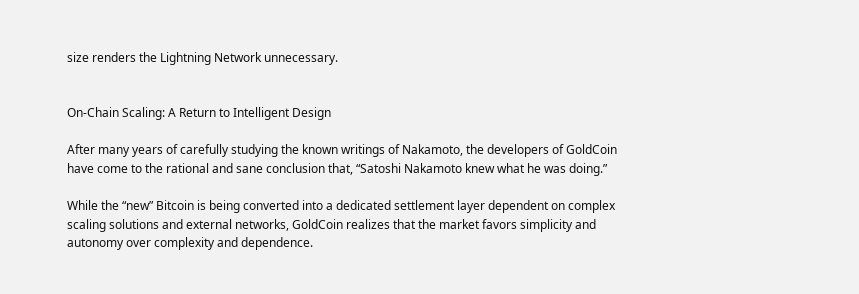size renders the Lightning Network unnecessary.


On-Chain Scaling: A Return to Intelligent Design

After many years of carefully studying the known writings of Nakamoto, the developers of GoldCoin have come to the rational and sane conclusion that, “Satoshi Nakamoto knew what he was doing.”

While the “new” Bitcoin is being converted into a dedicated settlement layer dependent on complex scaling solutions and external networks, GoldCoin realizes that the market favors simplicity and autonomy over complexity and dependence.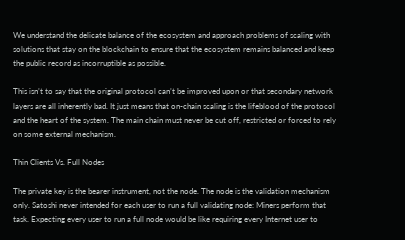We understand the delicate balance of the ecosystem and approach problems of scaling with solutions that stay on the blockchain to ensure that the ecosystem remains balanced and keep the public record as incorruptible as possible.

This isn’t to say that the original protocol can’t be improved upon or that secondary network layers are all inherently bad. It just means that on-chain scaling is the lifeblood of the protocol and the heart of the system. The main chain must never be cut off, restricted or forced to rely on some external mechanism.

Thin Clients Vs. Full Nodes

The private key is the bearer instrument, not the node. The node is the validation mechanism only. Satoshi never intended for each user to run a full validating node: Miners perform that task. Expecting every user to run a full node would be like requiring every Internet user to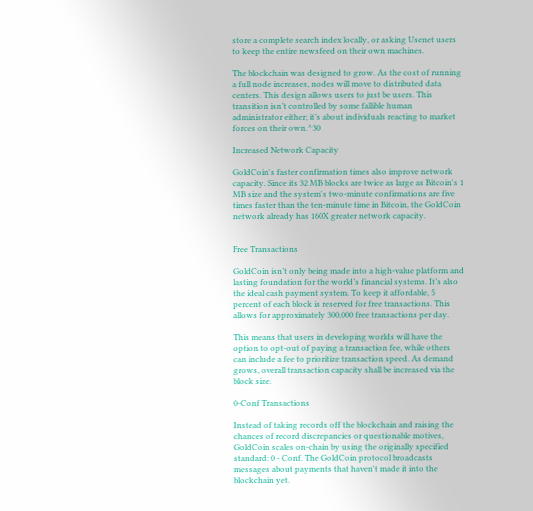store a complete search index locally, or asking Usenet users to keep the entire newsfeed on their own machines.

The blockchain was designed to grow. As the cost of running a full node increases, nodes will move to distributed data centers. This design allows users to just be users. This transition isn’t controlled by some fallible human administrator either; it’s about individuals reacting to market forces on their own.^30

Increased Network Capacity

GoldCoin's faster confirmation times also improve network capacity. Since its 32 MB blocks are twice as large as Bitcoin's 1 MB size and the system's two-minute confirmations are five times faster than the ten-minute time in Bitcoin, the GoldCoin network already has 160X greater network capacity.


Free Transactions

GoldCoin isn’t only being made into a high-value platform and lasting foundation for the world’s financial systems. It’s also the ideal cash payment system. To keep it affordable, 5 percent of each block is reserved for free transactions. This allows for approximately 300,000 free transactions per day.

This means that users in developing worlds will have the option to opt-out of paying a transaction fee, while others can include a fee to prioritize transaction speed. As demand grows, overall transaction capacity shall be increased via the block size.

0-Conf Transactions

Instead of taking records off the blockchain and raising the chances of record discrepancies or questionable motives, GoldCoin scales on-chain by using the originally specified standard: 0 - Conf. The GoldCoin protocol broadcasts messages about payments that haven't made it into the blockchain yet.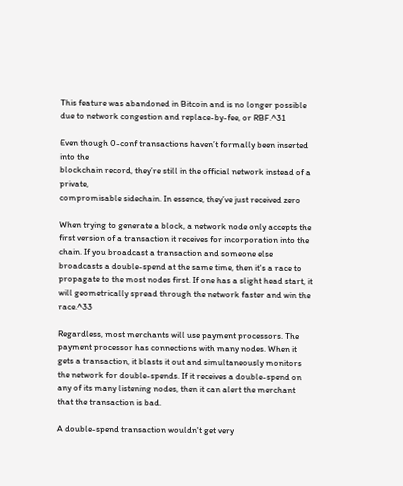This feature was abandoned in Bitcoin and is no longer possible due to network congestion and replace-by-fee, or RBF.^31

Even though 0-conf transactions haven’t formally been inserted into the
blockchain record, they’re still in the official network instead of a private,
compromisable sidechain. In essence, they’ve just received zero

When trying to generate a block, a network node only accepts the first version of a transaction it receives for incorporation into the chain. If you broadcast a transaction and someone else broadcasts a double-spend at the same time, then it's a race to propagate to the most nodes first. If one has a slight head start, it will geometrically spread through the network faster and win the race.^33

Regardless, most merchants will use payment processors. The payment processor has connections with many nodes. When it gets a transaction, it blasts it out and simultaneously monitors the network for double-spends. If it receives a double-spend on any of its many listening nodes, then it can alert the merchant that the transaction is bad.

A double-spend transaction wouldn't get very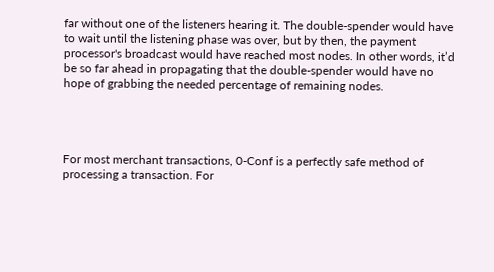far without one of the listeners hearing it. The double-spender would have to wait until the listening phase was over, but by then, the payment processor's broadcast would have reached most nodes. In other words, it’d be so far ahead in propagating that the double-spender would have no hope of grabbing the needed percentage of remaining nodes.




For most merchant transactions, 0-Conf is a perfectly safe method of processing a transaction. For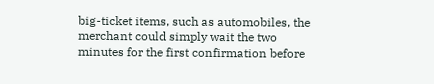big-ticket items, such as automobiles, the merchant could simply wait the two minutes for the first confirmation before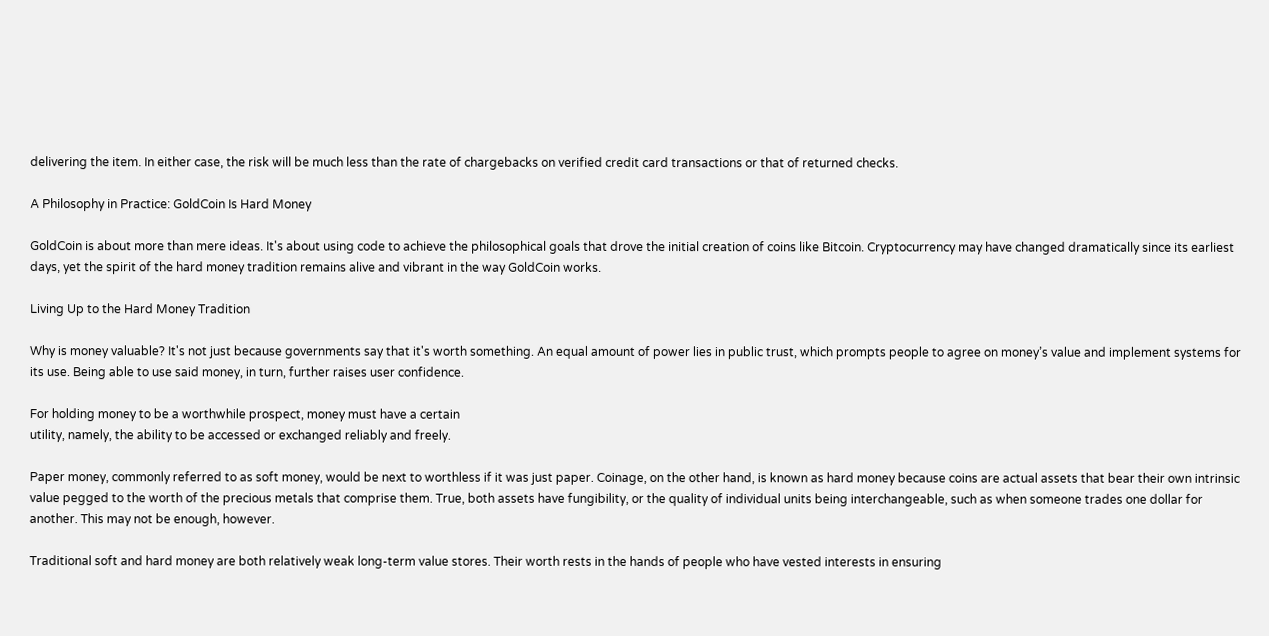delivering the item. In either case, the risk will be much less than the rate of chargebacks on verified credit card transactions or that of returned checks.

A Philosophy in Practice: GoldCoin Is Hard Money

GoldCoin is about more than mere ideas. It's about using code to achieve the philosophical goals that drove the initial creation of coins like Bitcoin. Cryptocurrency may have changed dramatically since its earliest days, yet the spirit of the hard money tradition remains alive and vibrant in the way GoldCoin works.

Living Up to the Hard Money Tradition

Why is money valuable? It's not just because governments say that it's worth something. An equal amount of power lies in public trust, which prompts people to agree on money’s value and implement systems for its use. Being able to use said money, in turn, further raises user confidence.

For holding money to be a worthwhile prospect, money must have a certain
utility, namely, the ability to be accessed or exchanged reliably and freely.

Paper money, commonly referred to as soft money, would be next to worthless if it was just paper. Coinage, on the other hand, is known as hard money because coins are actual assets that bear their own intrinsic value pegged to the worth of the precious metals that comprise them. True, both assets have fungibility, or the quality of individual units being interchangeable, such as when someone trades one dollar for another. This may not be enough, however.

Traditional soft and hard money are both relatively weak long-term value stores. Their worth rests in the hands of people who have vested interests in ensuring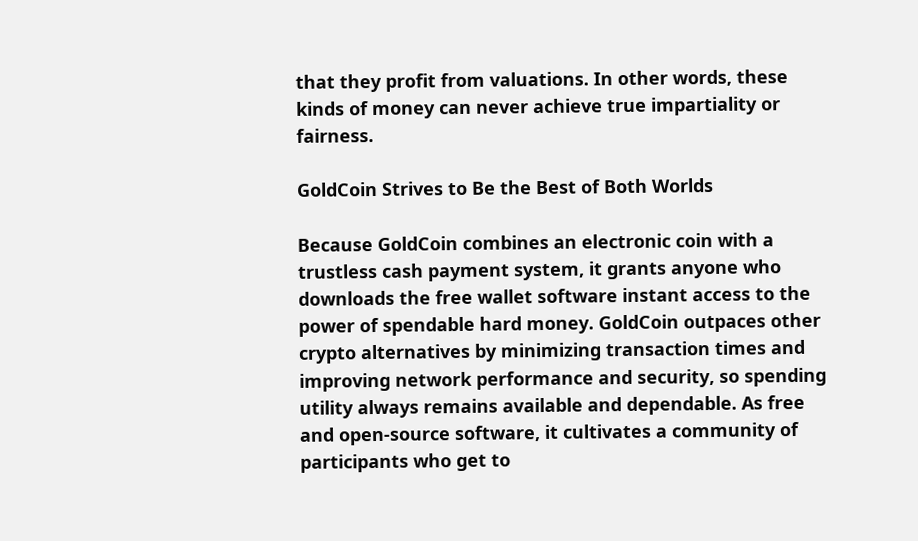that they profit from valuations. In other words, these kinds of money can never achieve true impartiality or fairness.

GoldCoin Strives to Be the Best of Both Worlds

Because GoldCoin combines an electronic coin with a trustless cash payment system, it grants anyone who downloads the free wallet software instant access to the power of spendable hard money. GoldCoin outpaces other crypto alternatives by minimizing transaction times and improving network performance and security, so spending utility always remains available and dependable. As free and open-source software, it cultivates a community of participants who get to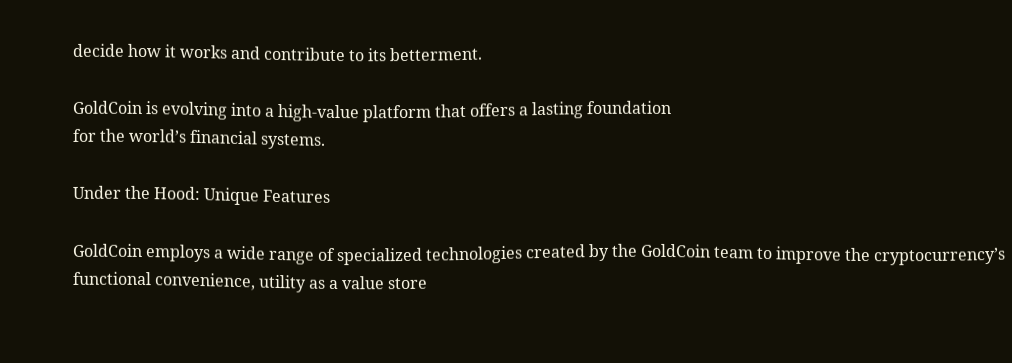decide how it works and contribute to its betterment.

GoldCoin is evolving into a high-value platform that offers a lasting foundation
for the world’s financial systems.

Under the Hood: Unique Features

GoldCoin employs a wide range of specialized technologies created by the GoldCoin team to improve the cryptocurrency’s functional convenience, utility as a value store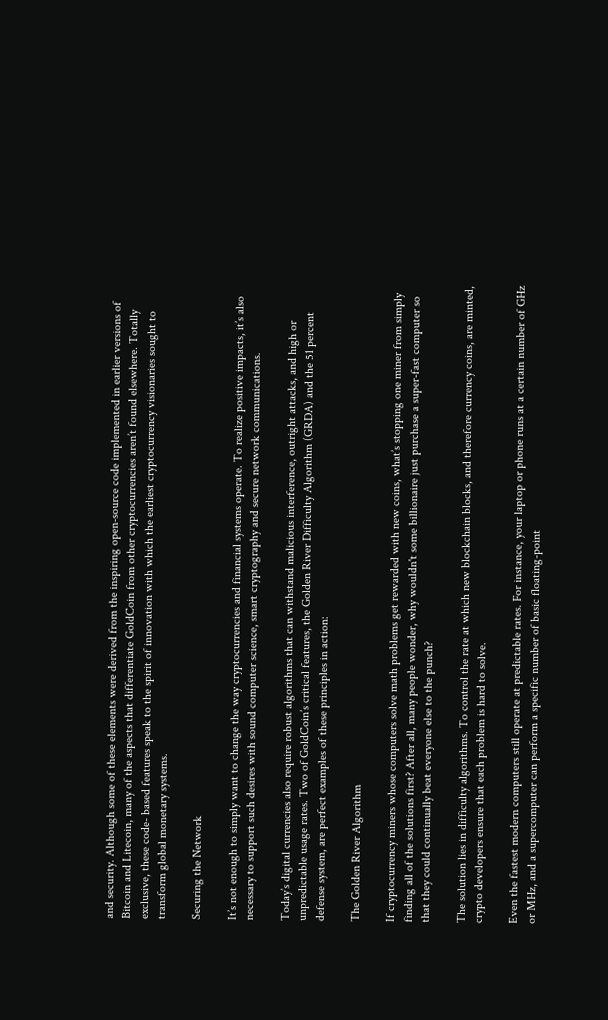and security. Although some of these elements were derived from the inspiring open-source code implemented in earlier versions of Bitcoin and Litecoin, many of the aspects that differentiate GoldCoin from other cryptocurrencies aren’t found elsewhere. Totally exclusive, these code- based features speak to the spirit of innovation with which the earliest cryptocurrency visionaries sought to transform global monetary systems.

Securing the Network

It’s not enough to simply want to change the way cryptocurrencies and financial systems operate. To realize positive impacts, it’s also necessary to support such desires with sound computer science, smart cryptography and secure network communications.

Today’s digital currencies also require robust algorithms that can withstand malicious interference, outright attacks, and high or unpredictable usage rates. Two of GoldCoin’s critical features, the Golden River Difficulty Algorithm (GRDA) and the 51 percent defense system, are perfect examples of these principles in action:

The Golden River Algorithm

If cryptocurrency miners whose computers solve math problems get rewarded with new coins, what’s stopping one miner from simply finding all of the solutions first? After all, many people wonder, why wouldn't some billionaire just purchase a super-fast computer so that they could continually beat everyone else to the punch?

The solution lies in difficulty algorithms. To control the rate at which new blockchain blocks, and therefore currency coins, are minted, crypto developers ensure that each problem is hard to solve.

Even the fastest modern computers still operate at predictable rates. For instance, your laptop or phone runs at a certain number of GHz or MHz, and a supercomputer can perform a specific number of basic floating-point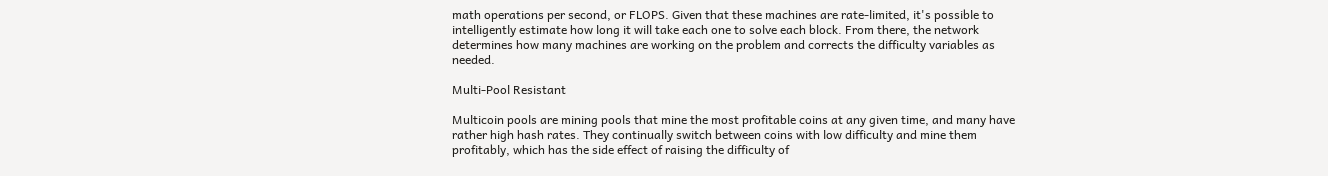math operations per second, or FLOPS. Given that these machines are rate-limited, it's possible to intelligently estimate how long it will take each one to solve each block. From there, the network determines how many machines are working on the problem and corrects the difficulty variables as needed.

Multi-Pool Resistant

Multicoin pools are mining pools that mine the most profitable coins at any given time, and many have rather high hash rates. They continually switch between coins with low difficulty and mine them profitably, which has the side effect of raising the difficulty of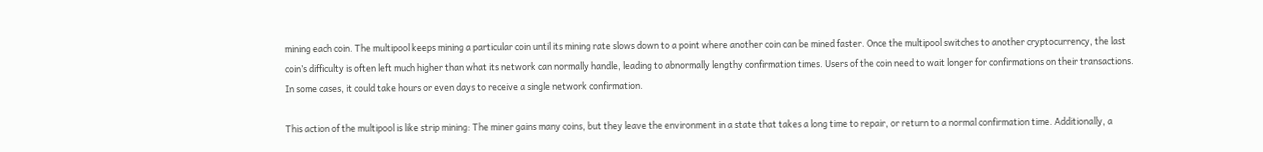mining each coin. The multipool keeps mining a particular coin until its mining rate slows down to a point where another coin can be mined faster. Once the multipool switches to another cryptocurrency, the last coin’s difficulty is often left much higher than what its network can normally handle, leading to abnormally lengthy confirmation times. Users of the coin need to wait longer for confirmations on their transactions. In some cases, it could take hours or even days to receive a single network confirmation.

This action of the multipool is like strip mining: The miner gains many coins, but they leave the environment in a state that takes a long time to repair, or return to a normal confirmation time. Additionally, a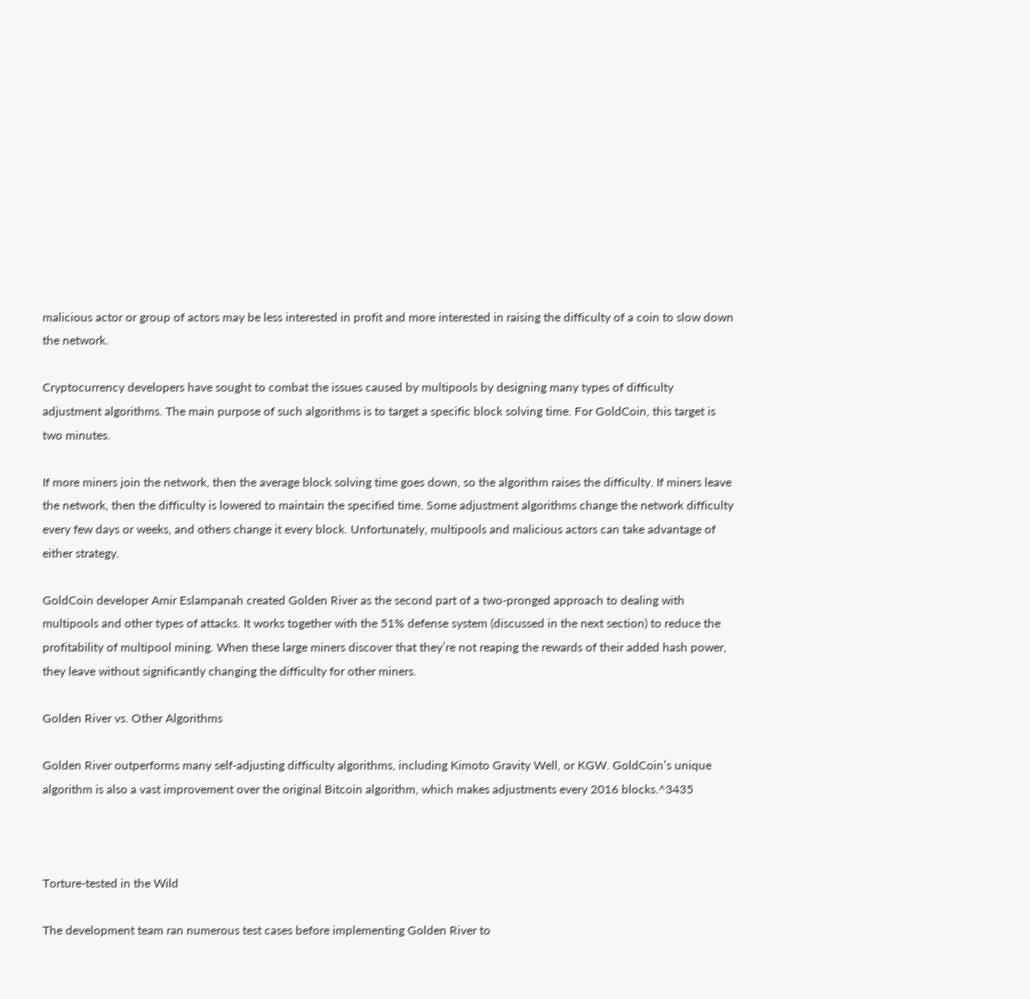malicious actor or group of actors may be less interested in profit and more interested in raising the difficulty of a coin to slow down the network.

Cryptocurrency developers have sought to combat the issues caused by multipools by designing many types of difficulty adjustment algorithms. The main purpose of such algorithms is to target a specific block solving time. For GoldCoin, this target is two minutes.

If more miners join the network, then the average block solving time goes down, so the algorithm raises the difficulty. If miners leave the network, then the difficulty is lowered to maintain the specified time. Some adjustment algorithms change the network difficulty every few days or weeks, and others change it every block. Unfortunately, multipools and malicious actors can take advantage of either strategy.

GoldCoin developer Amir Eslampanah created Golden River as the second part of a two-pronged approach to dealing with multipools and other types of attacks. It works together with the 51% defense system (discussed in the next section) to reduce the profitability of multipool mining. When these large miners discover that they’re not reaping the rewards of their added hash power, they leave without significantly changing the difficulty for other miners.

Golden River vs. Other Algorithms

Golden River outperforms many self-adjusting difficulty algorithms, including Kimoto Gravity Well, or KGW. GoldCoin’s unique algorithm is also a vast improvement over the original Bitcoin algorithm, which makes adjustments every 2016 blocks.^3435



Torture-tested in the Wild

The development team ran numerous test cases before implementing Golden River to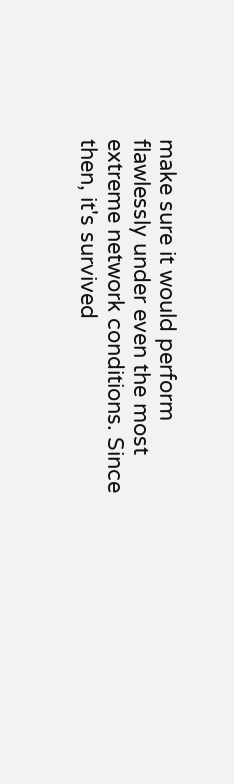make sure it would perform flawlessly under even the most extreme network conditions. Since then, it's survived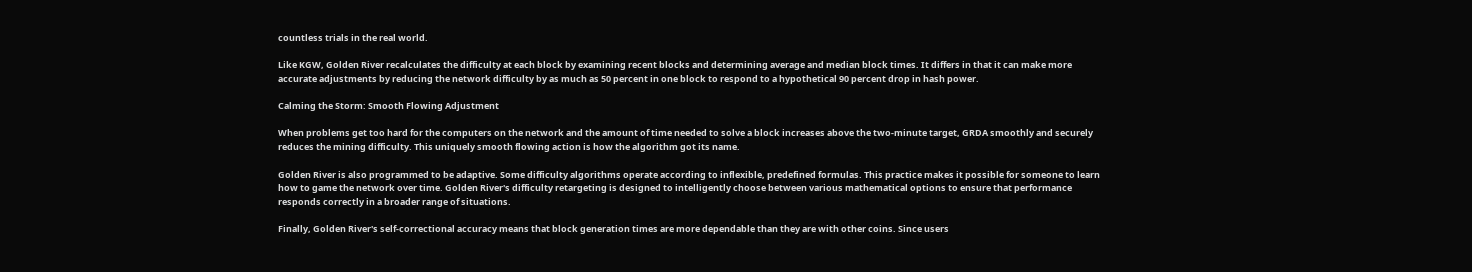countless trials in the real world.

Like KGW, Golden River recalculates the difficulty at each block by examining recent blocks and determining average and median block times. It differs in that it can make more accurate adjustments by reducing the network difficulty by as much as 50 percent in one block to respond to a hypothetical 90 percent drop in hash power.

Calming the Storm: Smooth Flowing Adjustment

When problems get too hard for the computers on the network and the amount of time needed to solve a block increases above the two-minute target, GRDA smoothly and securely reduces the mining difficulty. This uniquely smooth flowing action is how the algorithm got its name.

Golden River is also programmed to be adaptive. Some difficulty algorithms operate according to inflexible, predefined formulas. This practice makes it possible for someone to learn how to game the network over time. Golden River's difficulty retargeting is designed to intelligently choose between various mathematical options to ensure that performance responds correctly in a broader range of situations.

Finally, Golden River's self-correctional accuracy means that block generation times are more dependable than they are with other coins. Since users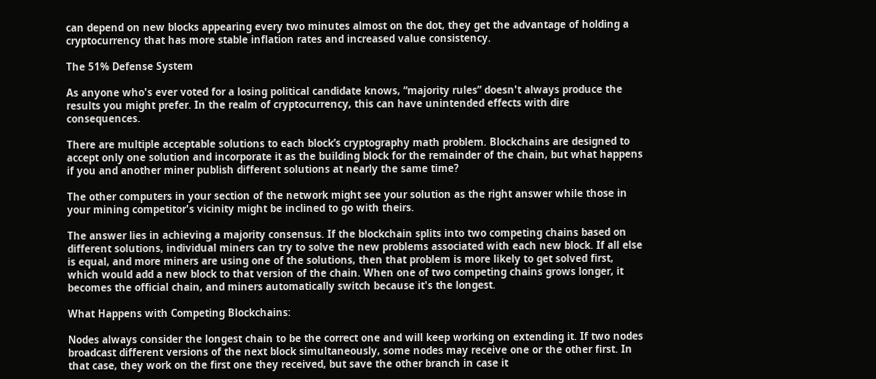can depend on new blocks appearing every two minutes almost on the dot, they get the advantage of holding a cryptocurrency that has more stable inflation rates and increased value consistency.

The 51% Defense System

As anyone who's ever voted for a losing political candidate knows, “majority rules” doesn't always produce the results you might prefer. In the realm of cryptocurrency, this can have unintended effects with dire consequences.

There are multiple acceptable solutions to each block’s cryptography math problem. Blockchains are designed to accept only one solution and incorporate it as the building block for the remainder of the chain, but what happens if you and another miner publish different solutions at nearly the same time?

The other computers in your section of the network might see your solution as the right answer while those in your mining competitor's vicinity might be inclined to go with theirs.

The answer lies in achieving a majority consensus. If the blockchain splits into two competing chains based on different solutions, individual miners can try to solve the new problems associated with each new block. If all else is equal, and more miners are using one of the solutions, then that problem is more likely to get solved first, which would add a new block to that version of the chain. When one of two competing chains grows longer, it becomes the official chain, and miners automatically switch because it's the longest.

What Happens with Competing Blockchains:

Nodes always consider the longest chain to be the correct one and will keep working on extending it. If two nodes broadcast different versions of the next block simultaneously, some nodes may receive one or the other first. In that case, they work on the first one they received, but save the other branch in case it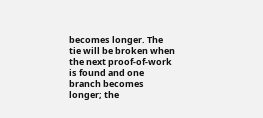becomes longer. The tie will be broken when the next proof-of-work is found and one branch becomes longer; the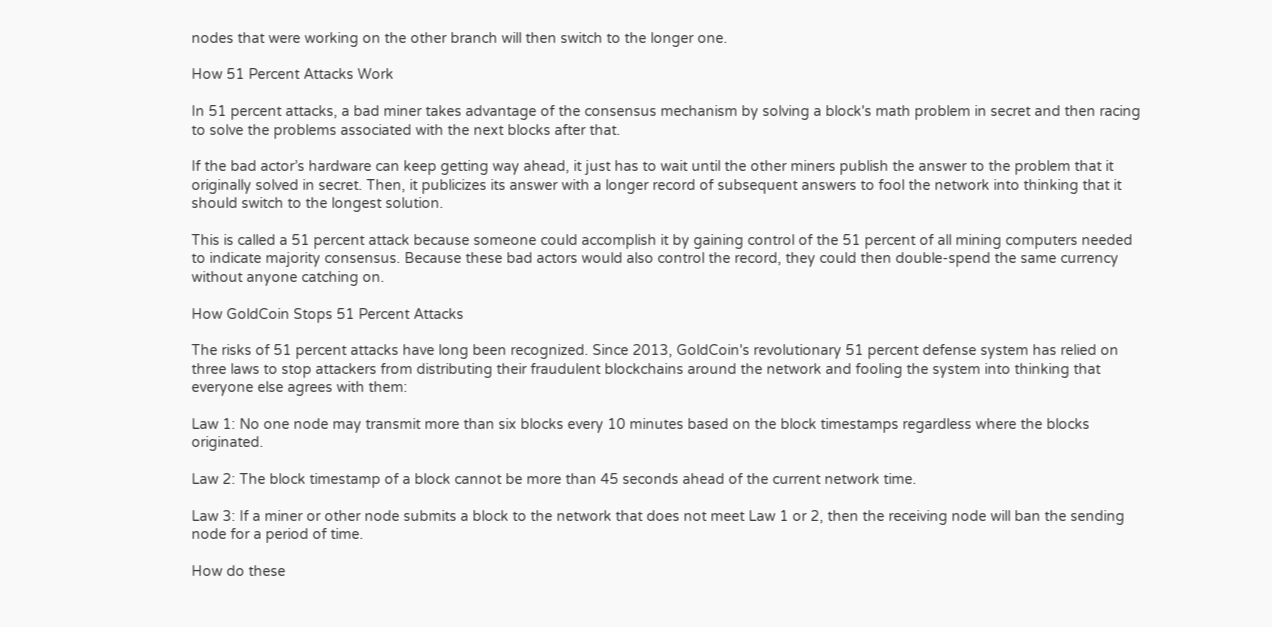nodes that were working on the other branch will then switch to the longer one.

How 51 Percent Attacks Work

In 51 percent attacks, a bad miner takes advantage of the consensus mechanism by solving a block's math problem in secret and then racing to solve the problems associated with the next blocks after that.

If the bad actor’s hardware can keep getting way ahead, it just has to wait until the other miners publish the answer to the problem that it originally solved in secret. Then, it publicizes its answer with a longer record of subsequent answers to fool the network into thinking that it should switch to the longest solution.

This is called a 51 percent attack because someone could accomplish it by gaining control of the 51 percent of all mining computers needed to indicate majority consensus. Because these bad actors would also control the record, they could then double-spend the same currency without anyone catching on.

How GoldCoin Stops 51 Percent Attacks

The risks of 51 percent attacks have long been recognized. Since 2013, GoldCoin's revolutionary 51 percent defense system has relied on three laws to stop attackers from distributing their fraudulent blockchains around the network and fooling the system into thinking that everyone else agrees with them:

Law 1: No one node may transmit more than six blocks every 10 minutes based on the block timestamps regardless where the blocks originated.

Law 2: The block timestamp of a block cannot be more than 45 seconds ahead of the current network time.

Law 3: If a miner or other node submits a block to the network that does not meet Law 1 or 2, then the receiving node will ban the sending node for a period of time.

How do these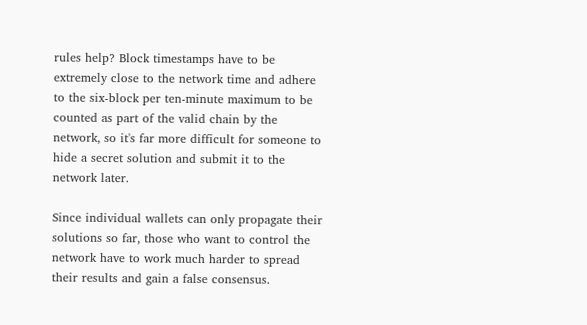rules help? Block timestamps have to be extremely close to the network time and adhere to the six-block per ten-minute maximum to be counted as part of the valid chain by the network, so it's far more difficult for someone to hide a secret solution and submit it to the network later.

Since individual wallets can only propagate their solutions so far, those who want to control the network have to work much harder to spread their results and gain a false consensus.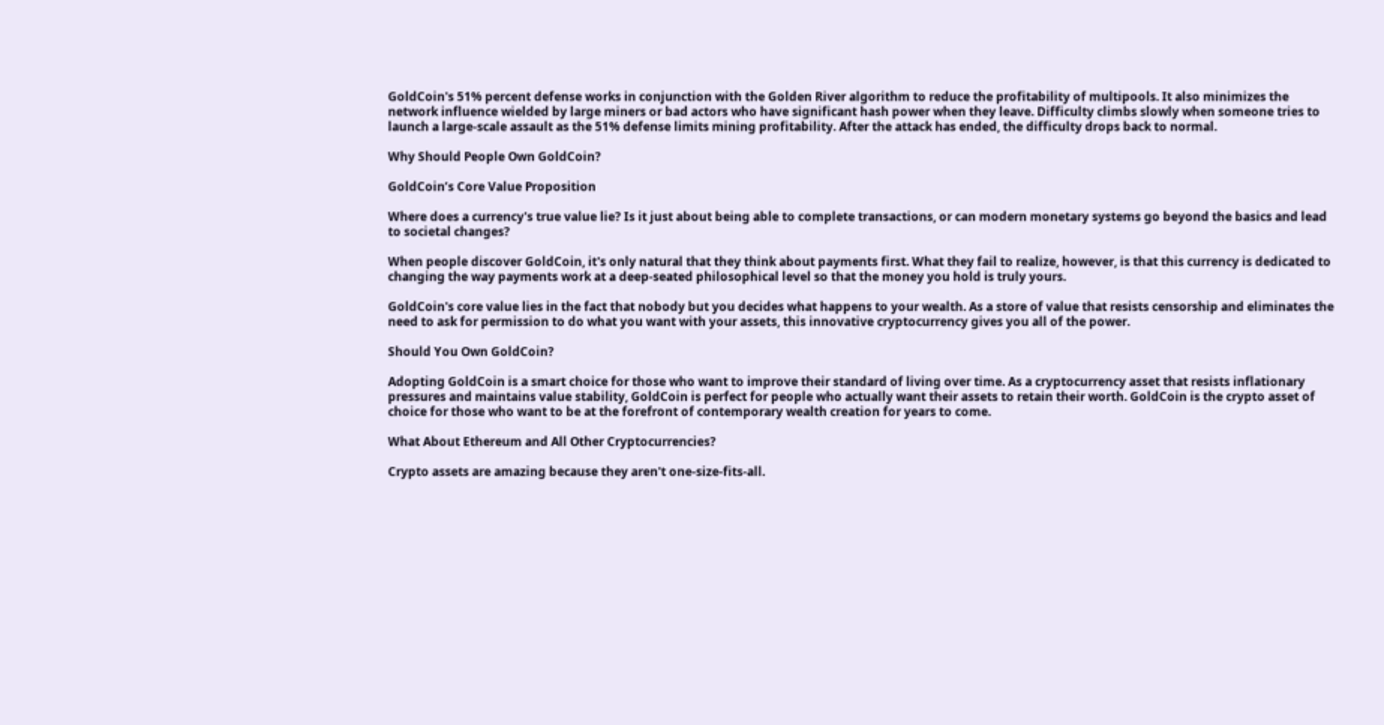GoldCoin's 51% percent defense works in conjunction with the Golden River algorithm to reduce the profitability of multipools. It also minimizes the network influence wielded by large miners or bad actors who have significant hash power when they leave. Difficulty climbs slowly when someone tries to launch a large-scale assault as the 51% defense limits mining profitability. After the attack has ended, the difficulty drops back to normal.

Why Should People Own GoldCoin?

GoldCoin’s Core Value Proposition

Where does a currency's true value lie? Is it just about being able to complete transactions, or can modern monetary systems go beyond the basics and lead to societal changes?

When people discover GoldCoin, it's only natural that they think about payments first. What they fail to realize, however, is that this currency is dedicated to changing the way payments work at a deep-seated philosophical level so that the money you hold is truly yours.

GoldCoin's core value lies in the fact that nobody but you decides what happens to your wealth. As a store of value that resists censorship and eliminates the need to ask for permission to do what you want with your assets, this innovative cryptocurrency gives you all of the power.

Should You Own GoldCoin?

Adopting GoldCoin is a smart choice for those who want to improve their standard of living over time. As a cryptocurrency asset that resists inflationary pressures and maintains value stability, GoldCoin is perfect for people who actually want their assets to retain their worth. GoldCoin is the crypto asset of choice for those who want to be at the forefront of contemporary wealth creation for years to come.

What About Ethereum and All Other Cryptocurrencies?

Crypto assets are amazing because they aren't one-size-fits-all.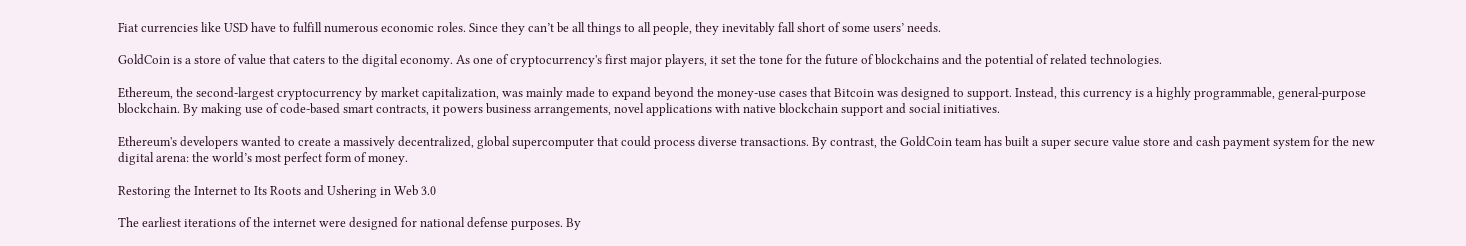Fiat currencies like USD have to fulfill numerous economic roles. Since they can’t be all things to all people, they inevitably fall short of some users’ needs.

GoldCoin is a store of value that caters to the digital economy. As one of cryptocurrency's first major players, it set the tone for the future of blockchains and the potential of related technologies.

Ethereum, the second-largest cryptocurrency by market capitalization, was mainly made to expand beyond the money-use cases that Bitcoin was designed to support. Instead, this currency is a highly programmable, general-purpose blockchain. By making use of code-based smart contracts, it powers business arrangements, novel applications with native blockchain support and social initiatives.

Ethereum's developers wanted to create a massively decentralized, global supercomputer that could process diverse transactions. By contrast, the GoldCoin team has built a super secure value store and cash payment system for the new digital arena: the world’s most perfect form of money.

Restoring the Internet to Its Roots and Ushering in Web 3.0

The earliest iterations of the internet were designed for national defense purposes. By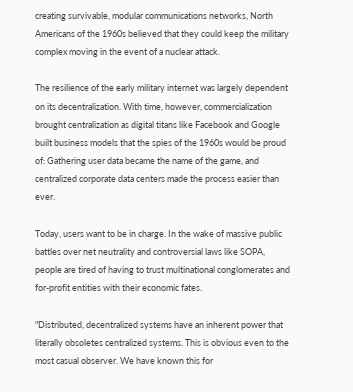creating survivable, modular communications networks, North Americans of the 1960s believed that they could keep the military complex moving in the event of a nuclear attack.

The resilience of the early military internet was largely dependent on its decentralization. With time, however, commercialization brought centralization as digital titans like Facebook and Google built business models that the spies of the 1960s would be proud of: Gathering user data became the name of the game, and centralized corporate data centers made the process easier than ever.

Today, users want to be in charge. In the wake of massive public battles over net neutrality and controversial laws like SOPA, people are tired of having to trust multinational conglomerates and for-profit entities with their economic fates.

"Distributed, decentralized systems have an inherent power that literally obsoletes centralized systems. This is obvious even to the most casual observer. We have known this for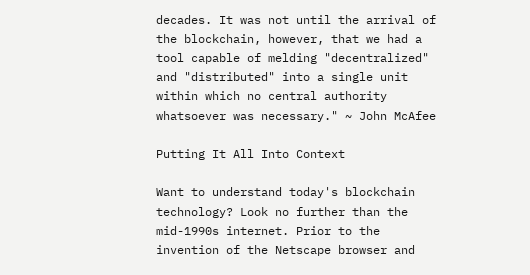decades. It was not until the arrival of the blockchain, however, that we had a tool capable of melding "decentralized" and "distributed" into a single unit within which no central authority whatsoever was necessary." ~ John McAfee

Putting It All Into Context

Want to understand today's blockchain technology? Look no further than the mid-1990s internet. Prior to the invention of the Netscape browser and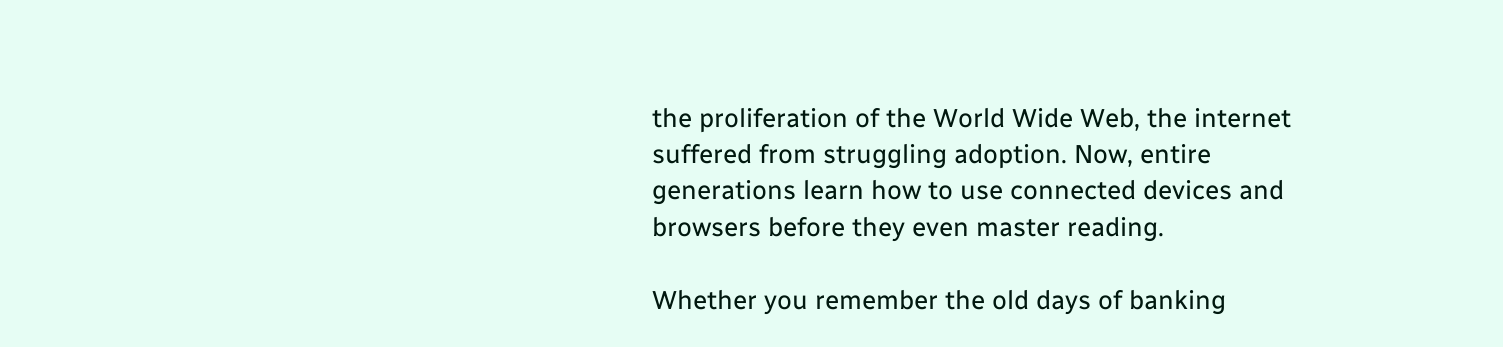the proliferation of the World Wide Web, the internet suffered from struggling adoption. Now, entire generations learn how to use connected devices and browsers before they even master reading.

Whether you remember the old days of banking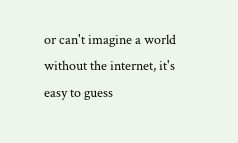or can't imagine a world without the internet, it's easy to guess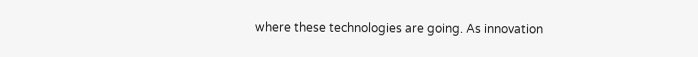where these technologies are going. As innovation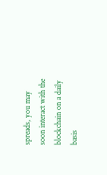spreads, you may soon interact with the blockchain on a daily basis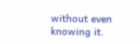without even knowing it.